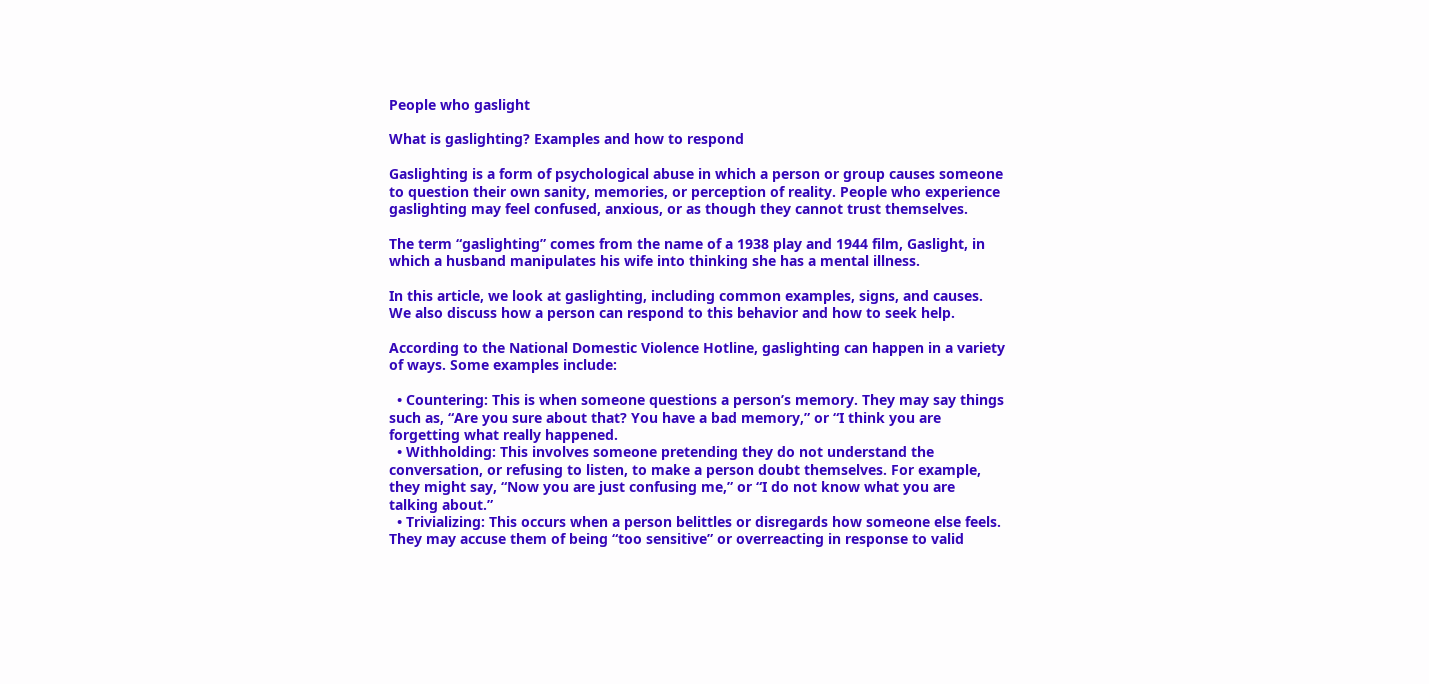People who gaslight

What is gaslighting? Examples and how to respond

Gaslighting is a form of psychological abuse in which a person or group causes someone to question their own sanity, memories, or perception of reality. People who experience gaslighting may feel confused, anxious, or as though they cannot trust themselves.

The term “gaslighting” comes from the name of a 1938 play and 1944 film, Gaslight, in which a husband manipulates his wife into thinking she has a mental illness.

In this article, we look at gaslighting, including common examples, signs, and causes. We also discuss how a person can respond to this behavior and how to seek help.

According to the National Domestic Violence Hotline, gaslighting can happen in a variety of ways. Some examples include:

  • Countering: This is when someone questions a person’s memory. They may say things such as, “Are you sure about that? You have a bad memory,” or “I think you are forgetting what really happened.
  • Withholding: This involves someone pretending they do not understand the conversation, or refusing to listen, to make a person doubt themselves. For example, they might say, “Now you are just confusing me,” or “I do not know what you are talking about.”
  • Trivializing: This occurs when a person belittles or disregards how someone else feels. They may accuse them of being “too sensitive” or overreacting in response to valid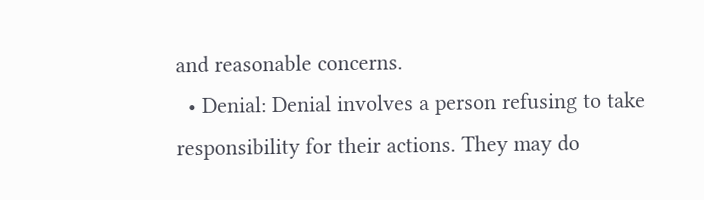and reasonable concerns.
  • Denial: Denial involves a person refusing to take responsibility for their actions. They may do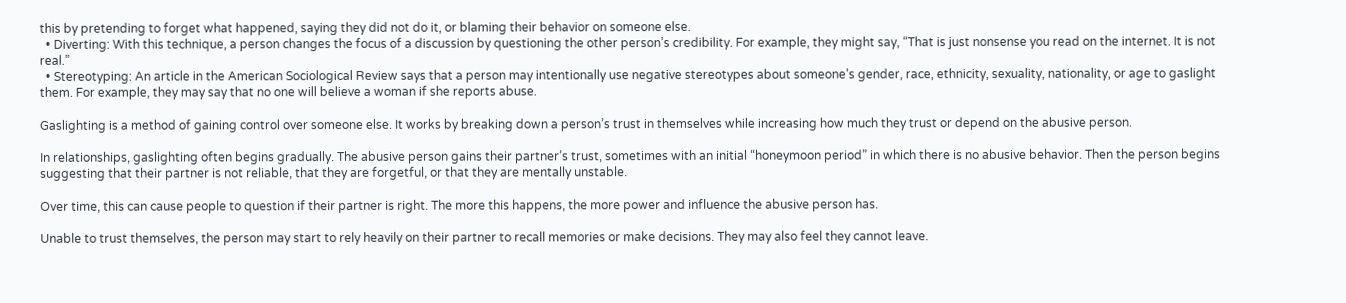this by pretending to forget what happened, saying they did not do it, or blaming their behavior on someone else.
  • Diverting: With this technique, a person changes the focus of a discussion by questioning the other person’s credibility. For example, they might say, “That is just nonsense you read on the internet. It is not real.”
  • Stereotyping: An article in the American Sociological Review says that a person may intentionally use negative stereotypes about someone’s gender, race, ethnicity, sexuality, nationality, or age to gaslight them. For example, they may say that no one will believe a woman if she reports abuse.

Gaslighting is a method of gaining control over someone else. It works by breaking down a person’s trust in themselves while increasing how much they trust or depend on the abusive person.

In relationships, gaslighting often begins gradually. The abusive person gains their partner’s trust, sometimes with an initial “honeymoon period” in which there is no abusive behavior. Then the person begins suggesting that their partner is not reliable, that they are forgetful, or that they are mentally unstable.

Over time, this can cause people to question if their partner is right. The more this happens, the more power and influence the abusive person has.

Unable to trust themselves, the person may start to rely heavily on their partner to recall memories or make decisions. They may also feel they cannot leave.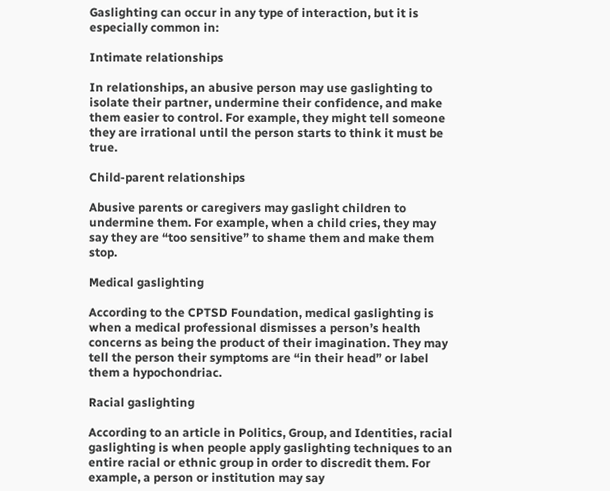Gaslighting can occur in any type of interaction, but it is especially common in:

Intimate relationships

In relationships, an abusive person may use gaslighting to isolate their partner, undermine their confidence, and make them easier to control. For example, they might tell someone they are irrational until the person starts to think it must be true.

Child-parent relationships

Abusive parents or caregivers may gaslight children to undermine them. For example, when a child cries, they may say they are “too sensitive” to shame them and make them stop.

Medical gaslighting

According to the CPTSD Foundation, medical gaslighting is when a medical professional dismisses a person’s health concerns as being the product of their imagination. They may tell the person their symptoms are “in their head” or label them a hypochondriac.

Racial gaslighting

According to an article in Politics, Group, and Identities, racial gaslighting is when people apply gaslighting techniques to an entire racial or ethnic group in order to discredit them. For example, a person or institution may say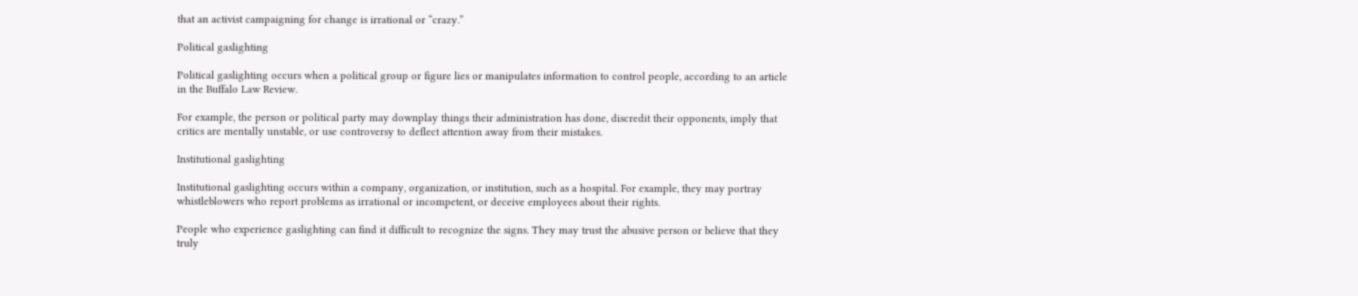that an activist campaigning for change is irrational or “crazy.”

Political gaslighting

Political gaslighting occurs when a political group or figure lies or manipulates information to control people, according to an article in the Buffalo Law Review.

For example, the person or political party may downplay things their administration has done, discredit their opponents, imply that critics are mentally unstable, or use controversy to deflect attention away from their mistakes.

Institutional gaslighting

Institutional gaslighting occurs within a company, organization, or institution, such as a hospital. For example, they may portray whistleblowers who report problems as irrational or incompetent, or deceive employees about their rights.

People who experience gaslighting can find it difficult to recognize the signs. They may trust the abusive person or believe that they truly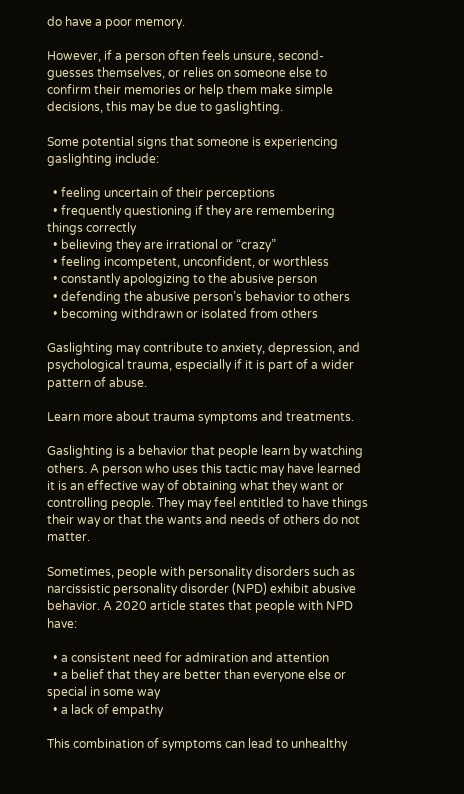do have a poor memory.

However, if a person often feels unsure, second-guesses themselves, or relies on someone else to confirm their memories or help them make simple decisions, this may be due to gaslighting.

Some potential signs that someone is experiencing gaslighting include:

  • feeling uncertain of their perceptions
  • frequently questioning if they are remembering things correctly
  • believing they are irrational or “crazy”
  • feeling incompetent, unconfident, or worthless
  • constantly apologizing to the abusive person
  • defending the abusive person’s behavior to others
  • becoming withdrawn or isolated from others

Gaslighting may contribute to anxiety, depression, and psychological trauma, especially if it is part of a wider pattern of abuse.

Learn more about trauma symptoms and treatments.

Gaslighting is a behavior that people learn by watching others. A person who uses this tactic may have learned it is an effective way of obtaining what they want or controlling people. They may feel entitled to have things their way or that the wants and needs of others do not matter.

Sometimes, people with personality disorders such as narcissistic personality disorder (NPD) exhibit abusive behavior. A 2020 article states that people with NPD have:

  • a consistent need for admiration and attention
  • a belief that they are better than everyone else or special in some way
  • a lack of empathy

This combination of symptoms can lead to unhealthy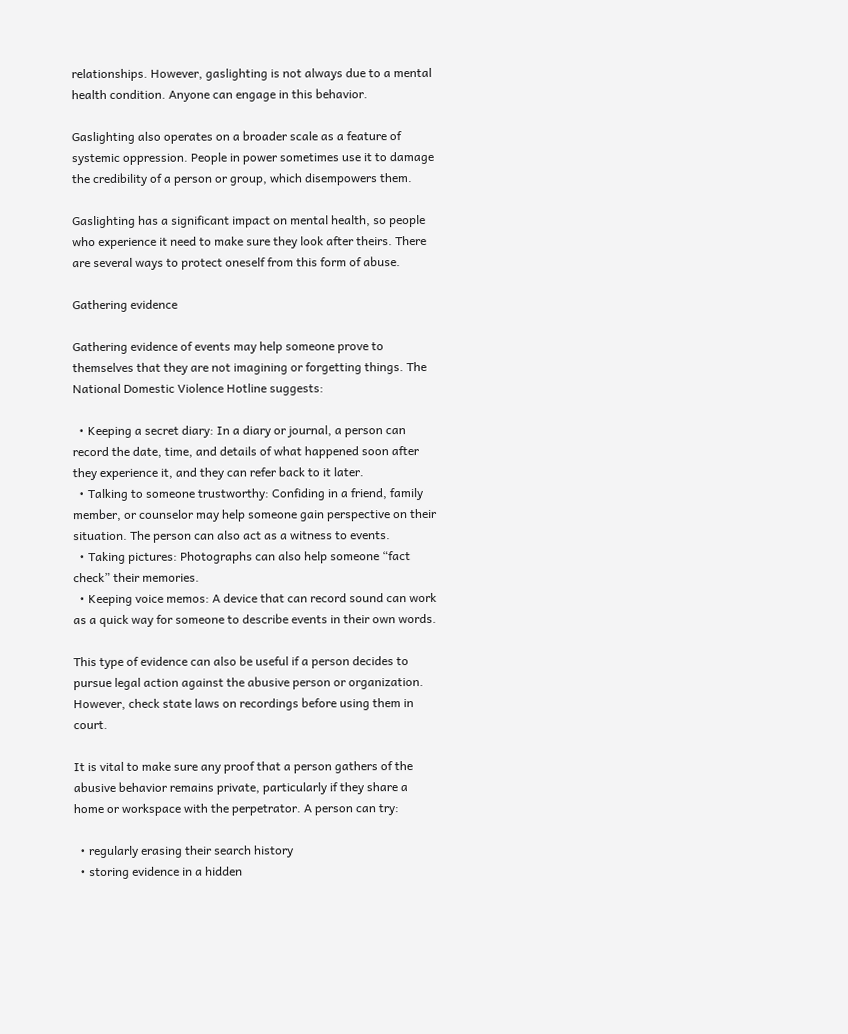relationships. However, gaslighting is not always due to a mental health condition. Anyone can engage in this behavior.

Gaslighting also operates on a broader scale as a feature of systemic oppression. People in power sometimes use it to damage the credibility of a person or group, which disempowers them.

Gaslighting has a significant impact on mental health, so people who experience it need to make sure they look after theirs. There are several ways to protect oneself from this form of abuse.

Gathering evidence

Gathering evidence of events may help someone prove to themselves that they are not imagining or forgetting things. The National Domestic Violence Hotline suggests:

  • Keeping a secret diary: In a diary or journal, a person can record the date, time, and details of what happened soon after they experience it, and they can refer back to it later.
  • Talking to someone trustworthy: Confiding in a friend, family member, or counselor may help someone gain perspective on their situation. The person can also act as a witness to events.
  • Taking pictures: Photographs can also help someone “fact check” their memories.
  • Keeping voice memos: A device that can record sound can work as a quick way for someone to describe events in their own words.

This type of evidence can also be useful if a person decides to pursue legal action against the abusive person or organization. However, check state laws on recordings before using them in court.

It is vital to make sure any proof that a person gathers of the abusive behavior remains private, particularly if they share a home or workspace with the perpetrator. A person can try:

  • regularly erasing their search history
  • storing evidence in a hidden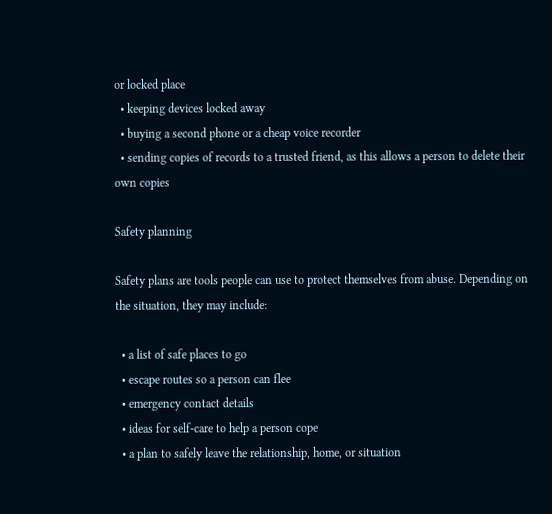or locked place
  • keeping devices locked away
  • buying a second phone or a cheap voice recorder
  • sending copies of records to a trusted friend, as this allows a person to delete their own copies

Safety planning

Safety plans are tools people can use to protect themselves from abuse. Depending on the situation, they may include:

  • a list of safe places to go
  • escape routes so a person can flee
  • emergency contact details
  • ideas for self-care to help a person cope
  • a plan to safely leave the relationship, home, or situation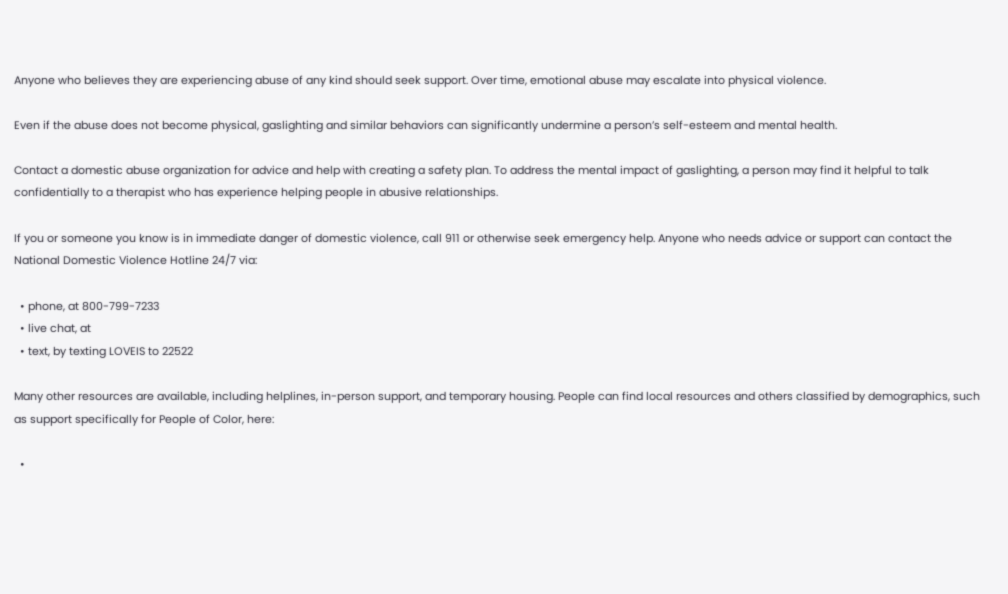Anyone who believes they are experiencing abuse of any kind should seek support. Over time, emotional abuse may escalate into physical violence.

Even if the abuse does not become physical, gaslighting and similar behaviors can significantly undermine a person’s self-esteem and mental health.

Contact a domestic abuse organization for advice and help with creating a safety plan. To address the mental impact of gaslighting, a person may find it helpful to talk confidentially to a therapist who has experience helping people in abusive relationships.

If you or someone you know is in immediate danger of domestic violence, call 911 or otherwise seek emergency help. Anyone who needs advice or support can contact the National Domestic Violence Hotline 24/7 via:

  • phone, at 800-799-7233
  • live chat, at
  • text, by texting LOVEIS to 22522

Many other resources are available, including helplines, in-person support, and temporary housing. People can find local resources and others classified by demographics, such as support specifically for People of Color, here:

  •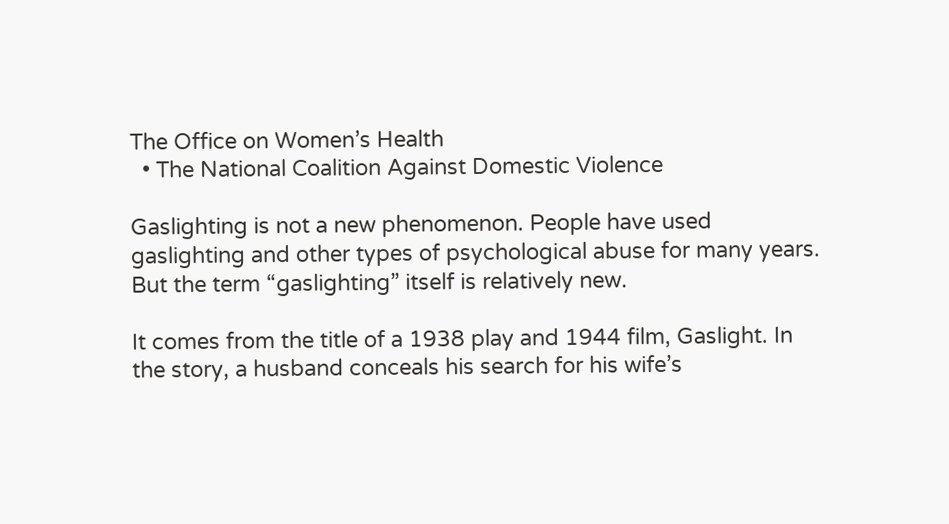The Office on Women’s Health
  • The National Coalition Against Domestic Violence

Gaslighting is not a new phenomenon. People have used gaslighting and other types of psychological abuse for many years. But the term “gaslighting” itself is relatively new.

It comes from the title of a 1938 play and 1944 film, Gaslight. In the story, a husband conceals his search for his wife’s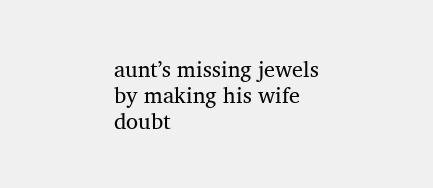aunt’s missing jewels by making his wife doubt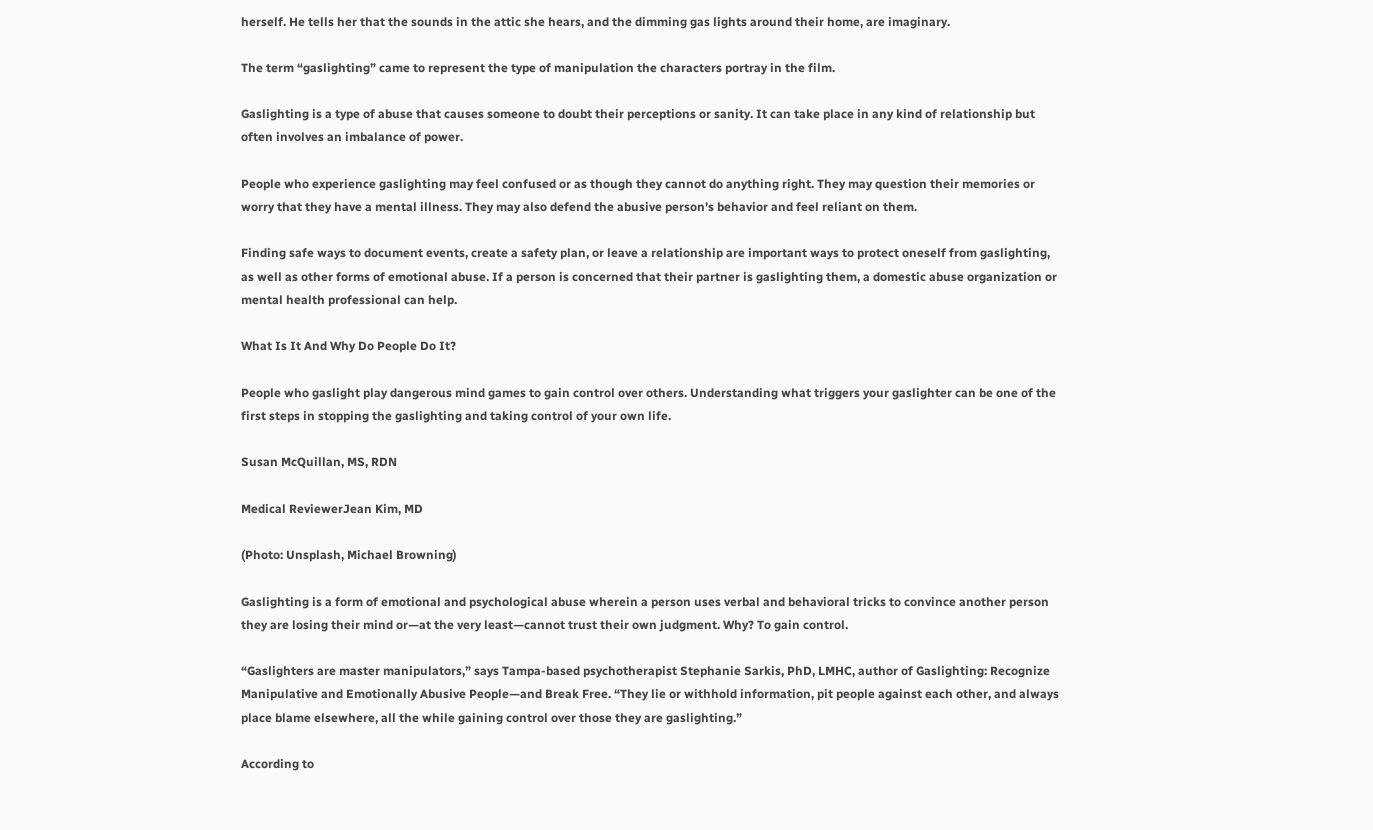herself. He tells her that the sounds in the attic she hears, and the dimming gas lights around their home, are imaginary.

The term “gaslighting” came to represent the type of manipulation the characters portray in the film.

Gaslighting is a type of abuse that causes someone to doubt their perceptions or sanity. It can take place in any kind of relationship but often involves an imbalance of power.

People who experience gaslighting may feel confused or as though they cannot do anything right. They may question their memories or worry that they have a mental illness. They may also defend the abusive person’s behavior and feel reliant on them.

Finding safe ways to document events, create a safety plan, or leave a relationship are important ways to protect oneself from gaslighting, as well as other forms of emotional abuse. If a person is concerned that their partner is gaslighting them, a domestic abuse organization or mental health professional can help.

What Is It And Why Do People Do It?

People who gaslight play dangerous mind games to gain control over others. Understanding what triggers your gaslighter can be one of the first steps in stopping the gaslighting and taking control of your own life.

Susan McQuillan, MS, RDN

Medical ReviewerJean Kim, MD

(Photo: Unsplash, Michael Browning)

Gaslighting is a form of emotional and psychological abuse wherein a person uses verbal and behavioral tricks to convince another person they are losing their mind or—at the very least—cannot trust their own judgment. Why? To gain control.

“Gaslighters are master manipulators,” says Tampa-based psychotherapist Stephanie Sarkis, PhD, LMHC, author of Gaslighting: Recognize Manipulative and Emotionally Abusive People—and Break Free. “They lie or withhold information, pit people against each other, and always place blame elsewhere, all the while gaining control over those they are gaslighting.”

According to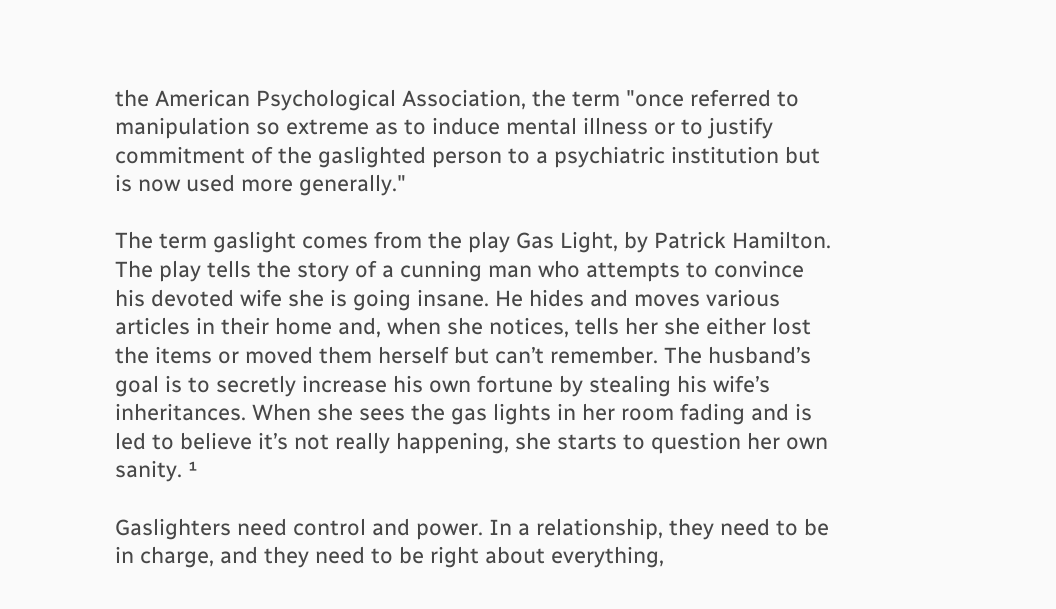the American Psychological Association, the term "once referred to manipulation so extreme as to induce mental illness or to justify commitment of the gaslighted person to a psychiatric institution but is now used more generally."

The term gaslight comes from the play Gas Light, by Patrick Hamilton. The play tells the story of a cunning man who attempts to convince his devoted wife she is going insane. He hides and moves various articles in their home and, when she notices, tells her she either lost the items or moved them herself but can’t remember. The husband’s goal is to secretly increase his own fortune by stealing his wife’s inheritances. When she sees the gas lights in her room fading and is led to believe it’s not really happening, she starts to question her own sanity. ¹

Gaslighters need control and power. In a relationship, they need to be in charge, and they need to be right about everything,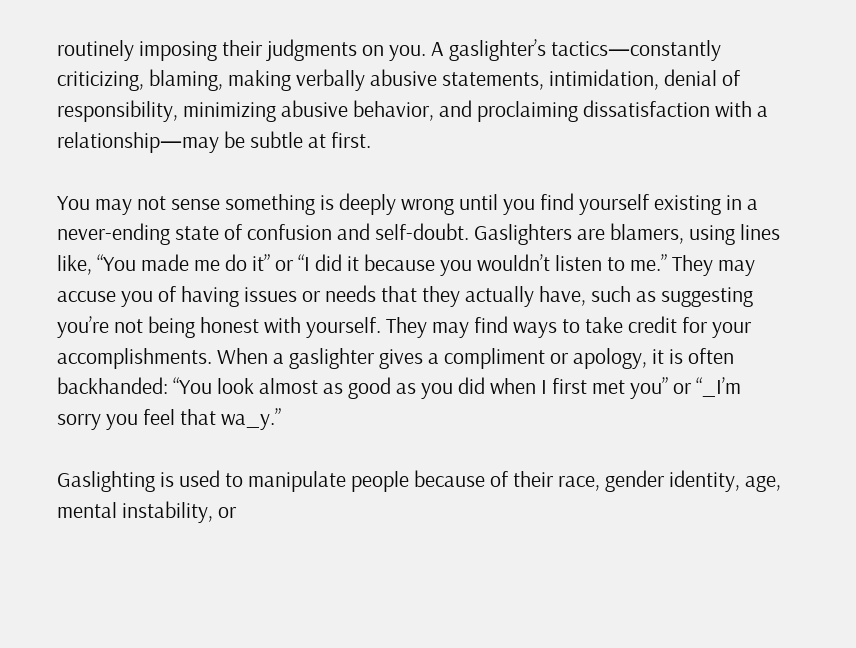routinely imposing their judgments on you. A gaslighter’s tactics—constantly criticizing, blaming, making verbally abusive statements, intimidation, denial of responsibility, minimizing abusive behavior, and proclaiming dissatisfaction with a relationship—may be subtle at first.

You may not sense something is deeply wrong until you find yourself existing in a never-ending state of confusion and self-doubt. Gaslighters are blamers, using lines like, “You made me do it” or “I did it because you wouldn’t listen to me.” They may accuse you of having issues or needs that they actually have, such as suggesting you’re not being honest with yourself. They may find ways to take credit for your accomplishments. When a gaslighter gives a compliment or apology, it is often backhanded: “You look almost as good as you did when I first met you” or “_I’m sorry you feel that wa_y.”

Gaslighting is used to manipulate people because of their race, gender identity, age, mental instability, or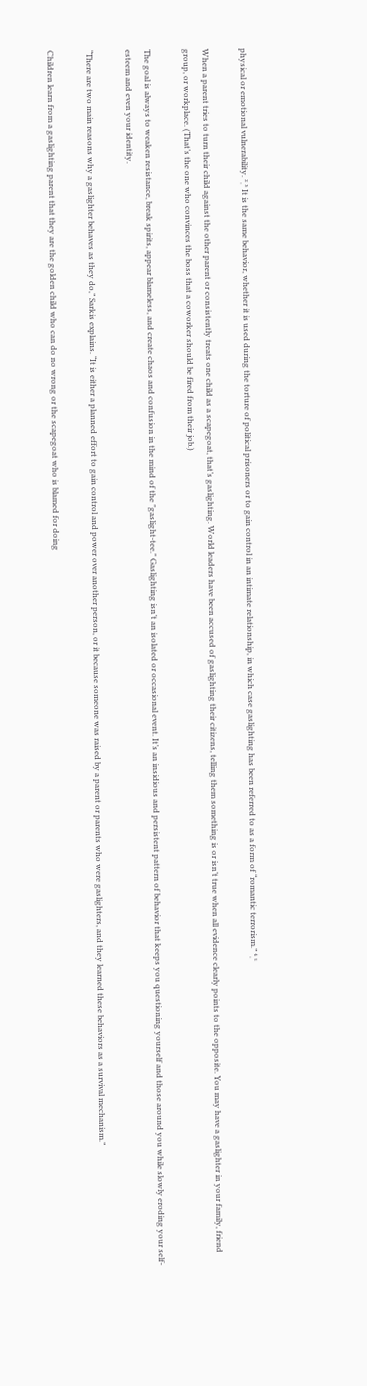physical or emotional vulnerability. ²˒³ It is the same behavior, whether it is used during the torture of political prisoners or to gain control in an intimate relationship, in which case gaslighting has been referred to as a form of “romantic terrorism.” ⁴˒⁵

When a parent tries to turn their child against the other parent or consistently treats one child as a scapegoat, that’s gaslighting. World leaders have been accused of gaslighting their citizens, telling them something is or isn’t true when all evidence clearly points to the opposite. You may have a gaslighter in your family, friend group, or workplace. (That’s the one who convinces the boss that a coworker should be fired from their job.)

The goal is always to weaken resistance, break spirits, appear blameless, and create chaos and confusion in the mind of the "gaslight-tee." Gaslighting isn’t an isolated or occasional event. It’s an insidious and persistent pattern of behavior that keeps you questioning yourself and those around you while slowly eroding your self-esteem and even your identity.

“There are two main reasons why a gaslighter behaves as they do,” Sarkis explains. “It is either a planned effort to gain control and power over another person, or it because someone was raised by a parent or parents who were gaslighters, and they learned these behaviors as a survival mechanism.”

Children learn from a gaslighting parent that they are the golden child who can do no wrong or the scapegoat who is blamed for doing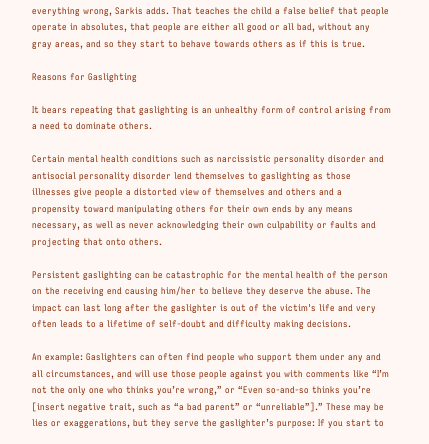everything wrong, Sarkis adds. That teaches the child a false belief that people operate in absolutes, that people are either all good or all bad, without any gray areas, and so they start to behave towards others as if this is true.

Reasons for Gaslighting

It bears repeating that gaslighting is an unhealthy form of control arising from a need to dominate others.

Certain mental health conditions such as narcissistic personality disorder and antisocial personality disorder lend themselves to gaslighting as those illnesses give people a distorted view of themselves and others and a propensity toward manipulating others for their own ends by any means necessary, as well as never acknowledging their own culpability or faults and projecting that onto others.

Persistent gaslighting can be catastrophic for the mental health of the person on the receiving end causing him/her to believe they deserve the abuse. The impact can last long after the gaslighter is out of the victim's life and very often leads to a lifetime of self-doubt and difficulty making decisions.

An example: Gaslighters can often find people who support them under any and all circumstances, and will use those people against you with comments like “I’m not the only one who thinks you’re wrong,” or “Even so-and-so thinks you’re [insert negative trait, such as “a bad parent” or “unreliable”].” These may be lies or exaggerations, but they serve the gaslighter’s purpose: If you start to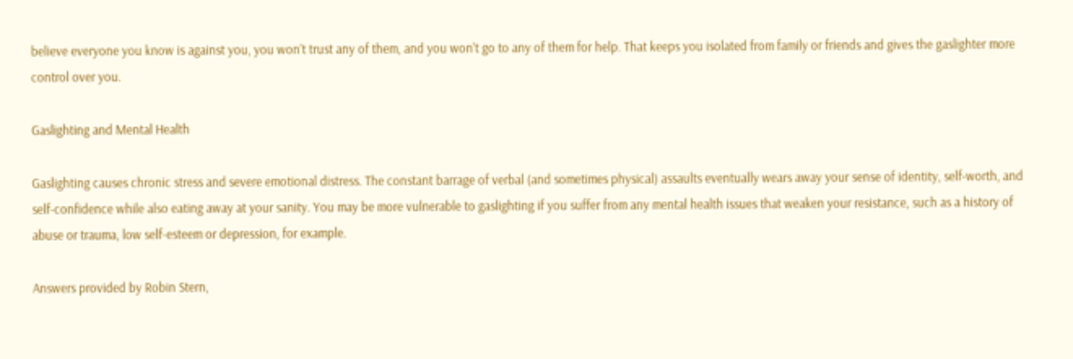believe everyone you know is against you, you won’t trust any of them, and you won’t go to any of them for help. That keeps you isolated from family or friends and gives the gaslighter more control over you.

Gaslighting and Mental Health

Gaslighting causes chronic stress and severe emotional distress. The constant barrage of verbal (and sometimes physical) assaults eventually wears away your sense of identity, self-worth, and self-confidence while also eating away at your sanity. You may be more vulnerable to gaslighting if you suffer from any mental health issues that weaken your resistance, such as a history of abuse or trauma, low self-esteem or depression, for example.

Answers provided by Robin Stern,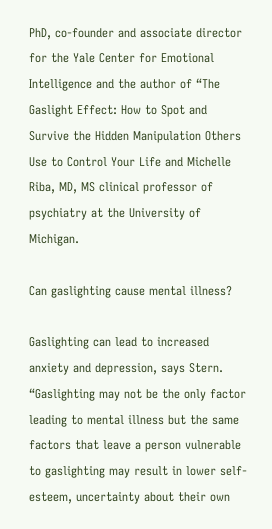PhD, co-founder and associate director for the Yale Center for Emotional Intelligence and the author of “The Gaslight Effect: How to Spot and Survive the Hidden Manipulation Others Use to Control Your Life and Michelle Riba, MD, MS clinical professor of psychiatry at the University of Michigan.

Can gaslighting cause mental illness?

Gaslighting can lead to increased anxiety and depression, says Stern. “Gaslighting may not be the only factor leading to mental illness but the same factors that leave a person vulnerable to gaslighting may result in lower self-esteem, uncertainty about their own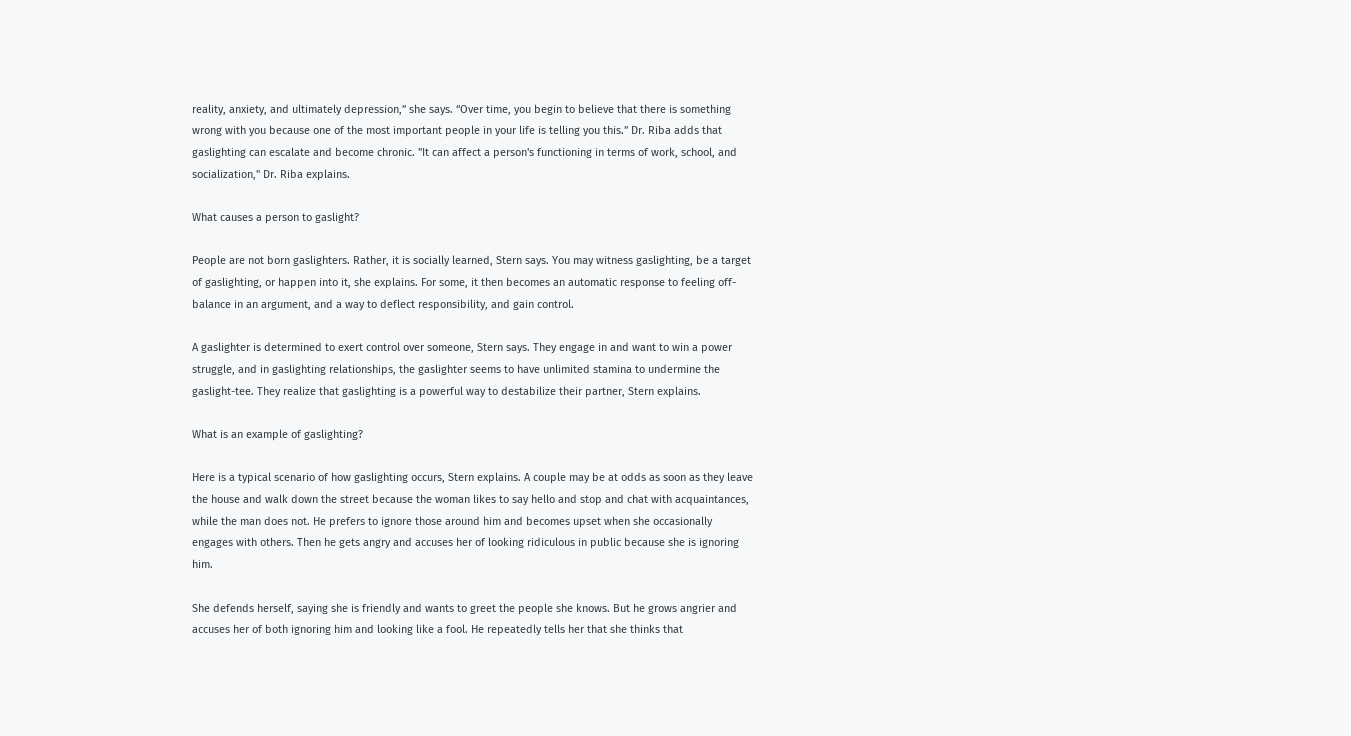reality, anxiety, and ultimately depression,” she says. “Over time, you begin to believe that there is something wrong with you because one of the most important people in your life is telling you this.” Dr. Riba adds that gaslighting can escalate and become chronic. "It can affect a person's functioning in terms of work, school, and socialization," Dr. Riba explains.

What causes a person to gaslight?

People are not born gaslighters. Rather, it is socially learned, Stern says. You may witness gaslighting, be a target of gaslighting, or happen into it, she explains. For some, it then becomes an automatic response to feeling off-balance in an argument, and a way to deflect responsibility, and gain control.

A gaslighter is determined to exert control over someone, Stern says. They engage in and want to win a power struggle, and in gaslighting relationships, the gaslighter seems to have unlimited stamina to undermine the gaslight-tee. They realize that gaslighting is a powerful way to destabilize their partner, Stern explains.

What is an example of gaslighting?

Here is a typical scenario of how gaslighting occurs, Stern explains. A couple may be at odds as soon as they leave the house and walk down the street because the woman likes to say hello and stop and chat with acquaintances, while the man does not. He prefers to ignore those around him and becomes upset when she occasionally engages with others. Then he gets angry and accuses her of looking ridiculous in public because she is ignoring him.

She defends herself, saying she is friendly and wants to greet the people she knows. But he grows angrier and accuses her of both ignoring him and looking like a fool. He repeatedly tells her that she thinks that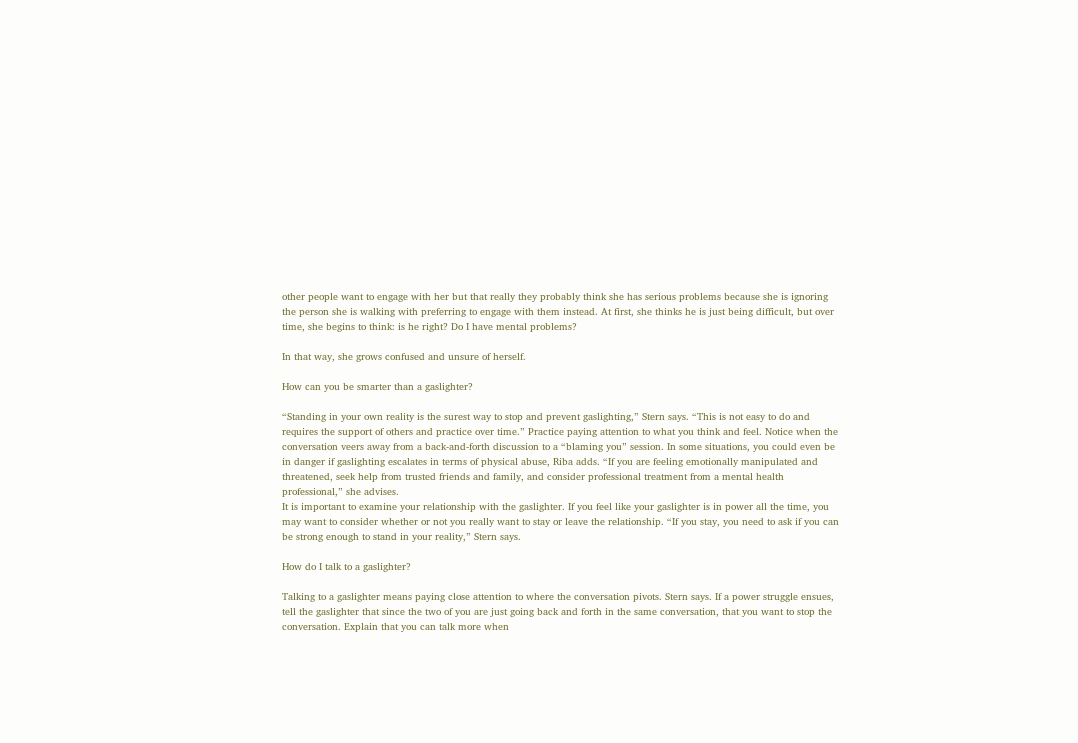other people want to engage with her but that really they probably think she has serious problems because she is ignoring the person she is walking with preferring to engage with them instead. At first, she thinks he is just being difficult, but over time, she begins to think: is he right? Do I have mental problems?

In that way, she grows confused and unsure of herself.

How can you be smarter than a gaslighter?

“Standing in your own reality is the surest way to stop and prevent gaslighting,” Stern says. “This is not easy to do and requires the support of others and practice over time.” Practice paying attention to what you think and feel. Notice when the conversation veers away from a back-and-forth discussion to a “blaming you” session. In some situations, you could even be in danger if gaslighting escalates in terms of physical abuse, Riba adds. “If you are feeling emotionally manipulated and threatened, seek help from trusted friends and family, and consider professional treatment from a mental health professional,” she advises.
It is important to examine your relationship with the gaslighter. If you feel like your gaslighter is in power all the time, you may want to consider whether or not you really want to stay or leave the relationship. “If you stay, you need to ask if you can be strong enough to stand in your reality,” Stern says.

How do I talk to a gaslighter?

Talking to a gaslighter means paying close attention to where the conversation pivots. Stern says. If a power struggle ensues, tell the gaslighter that since the two of you are just going back and forth in the same conversation, that you want to stop the conversation. Explain that you can talk more when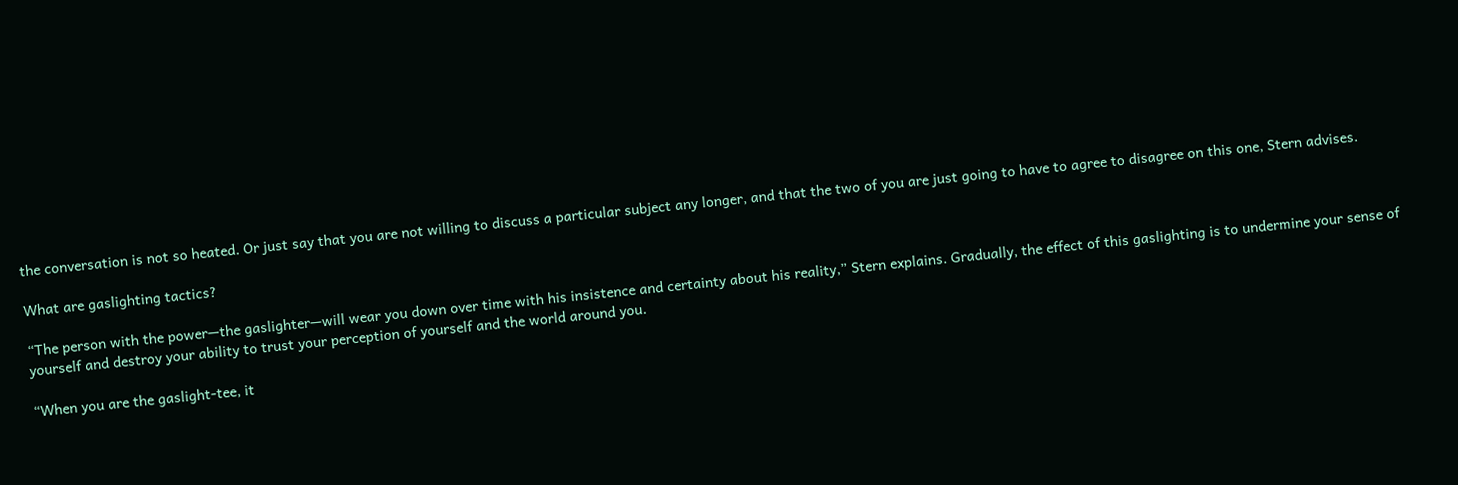the conversation is not so heated. Or just say that you are not willing to discuss a particular subject any longer, and that the two of you are just going to have to agree to disagree on this one, Stern advises.

What are gaslighting tactics?

“The person with the power—the gaslighter—will wear you down over time with his insistence and certainty about his reality,” Stern explains. Gradually, the effect of this gaslighting is to undermine your sense of yourself and destroy your ability to trust your perception of yourself and the world around you.

“When you are the gaslight-tee, it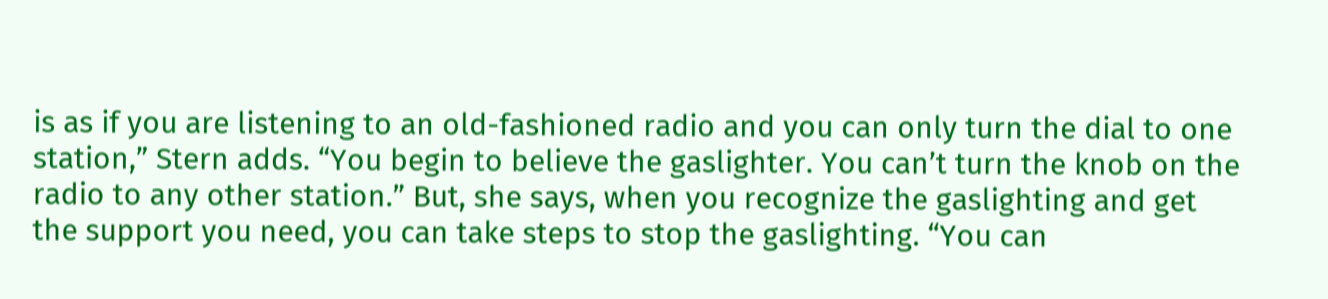is as if you are listening to an old-fashioned radio and you can only turn the dial to one station,” Stern adds. “You begin to believe the gaslighter. You can’t turn the knob on the radio to any other station.” But, she says, when you recognize the gaslighting and get the support you need, you can take steps to stop the gaslighting. “You can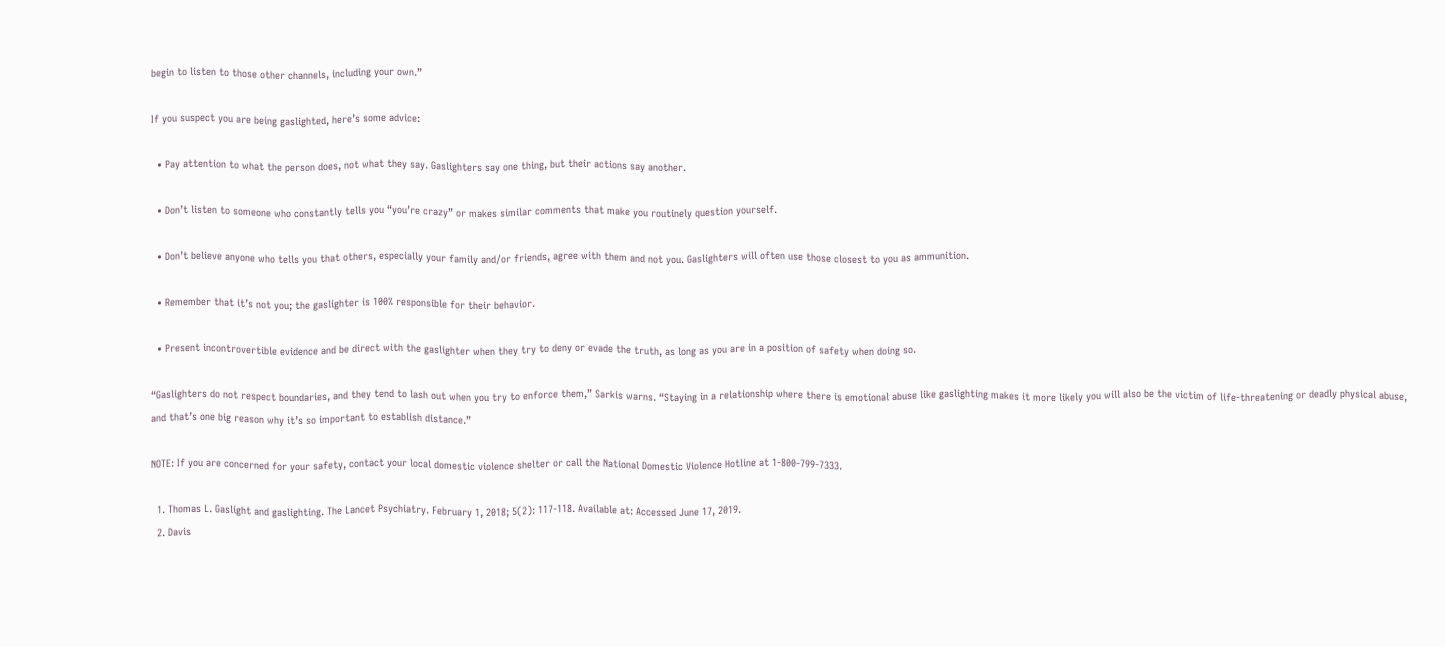begin to listen to those other channels, including your own.”

If you suspect you are being gaslighted, here’s some advice:

  • Pay attention to what the person does, not what they say. Gaslighters say one thing, but their actions say another.

  • Don’t listen to someone who constantly tells you “you’re crazy” or makes similar comments that make you routinely question yourself.

  • Don’t believe anyone who tells you that others, especially your family and/or friends, agree with them and not you. Gaslighters will often use those closest to you as ammunition.

  • Remember that it’s not you; the gaslighter is 100% responsible for their behavior.

  • Present incontrovertible evidence and be direct with the gaslighter when they try to deny or evade the truth, as long as you are in a position of safety when doing so.

“Gaslighters do not respect boundaries, and they tend to lash out when you try to enforce them,” Sarkis warns. “Staying in a relationship where there is emotional abuse like gaslighting makes it more likely you will also be the victim of life-threatening or deadly physical abuse, and that’s one big reason why it’s so important to establish distance.”

NOTE: If you are concerned for your safety, contact your local domestic violence shelter or call the National Domestic Violence Hotline at 1-800-799-7333.

  1. Thomas L. Gaslight and gaslighting. The Lancet Psychiatry. February 1, 2018; 5(2): 117-118. Available at: Accessed June 17, 2019.
  2. Davis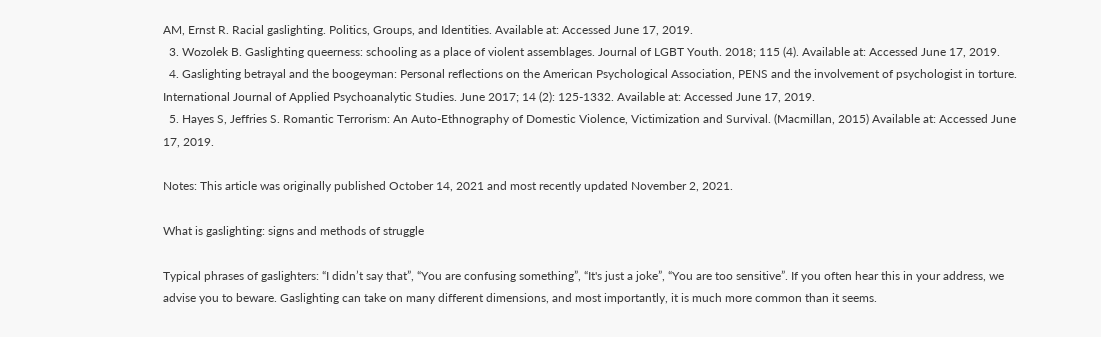AM, Ernst R. Racial gaslighting. Politics, Groups, and Identities. Available at: Accessed June 17, 2019.
  3. Wozolek B. Gaslighting queerness: schooling as a place of violent assemblages. Journal of LGBT Youth. 2018; 115 (4). Available at: Accessed June 17, 2019.
  4. Gaslighting betrayal and the boogeyman: Personal reflections on the American Psychological Association, PENS and the involvement of psychologist in torture. International Journal of Applied Psychoanalytic Studies. June 2017; 14 (2): 125-1332. Available at: Accessed June 17, 2019.
  5. Hayes S, Jeffries S. Romantic Terrorism: An Auto-Ethnography of Domestic Violence, Victimization and Survival. (Macmillan, 2015) Available at: Accessed June 17, 2019.

Notes: This article was originally published October 14, 2021 and most recently updated November 2, 2021.

What is gaslighting: signs and methods of struggle

Typical phrases of gaslighters: “I didn’t say that”, “You are confusing something”, “It's just a joke”, “You are too sensitive”. If you often hear this in your address, we advise you to beware. Gaslighting can take on many different dimensions, and most importantly, it is much more common than it seems.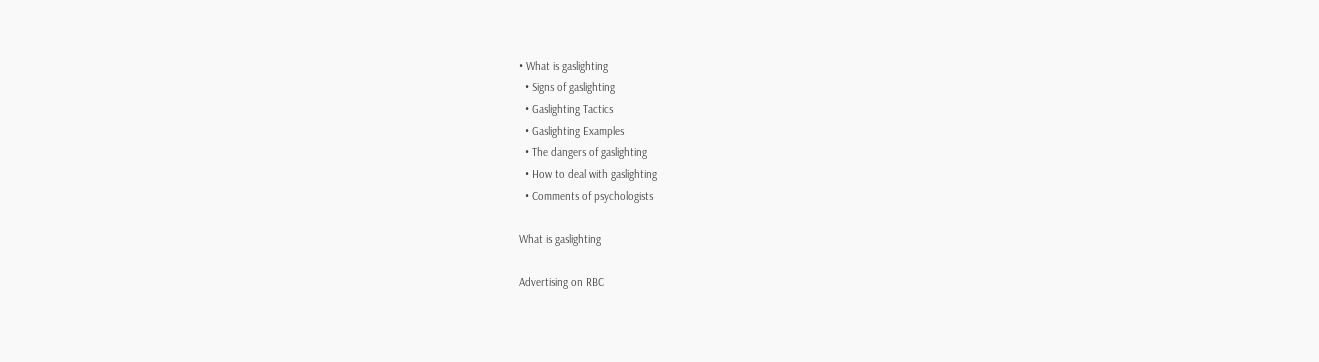• What is gaslighting
  • Signs of gaslighting
  • Gaslighting Tactics
  • Gaslighting Examples
  • The dangers of gaslighting
  • How to deal with gaslighting
  • Comments of psychologists

What is gaslighting

Advertising on RBC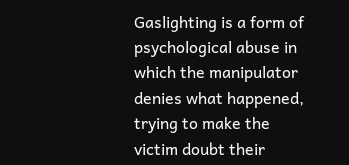Gaslighting is a form of psychological abuse in which the manipulator denies what happened, trying to make the victim doubt their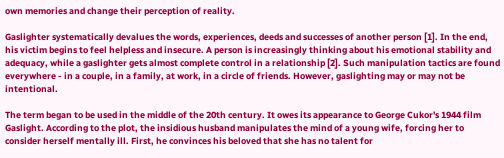own memories and change their perception of reality.

Gaslighter systematically devalues the words, experiences, deeds and successes of another person [1]. In the end, his victim begins to feel helpless and insecure. A person is increasingly thinking about his emotional stability and adequacy, while a gaslighter gets almost complete control in a relationship [2]. Such manipulation tactics are found everywhere - in a couple, in a family, at work, in a circle of friends. However, gaslighting may or may not be intentional.

The term began to be used in the middle of the 20th century. It owes its appearance to George Cukor's 1944 film Gaslight. According to the plot, the insidious husband manipulates the mind of a young wife, forcing her to consider herself mentally ill. First, he convinces his beloved that she has no talent for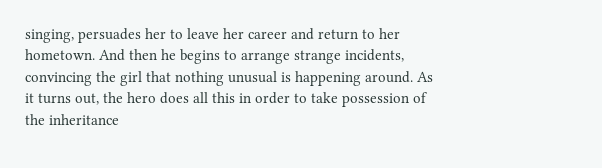singing, persuades her to leave her career and return to her hometown. And then he begins to arrange strange incidents, convincing the girl that nothing unusual is happening around. As it turns out, the hero does all this in order to take possession of the inheritance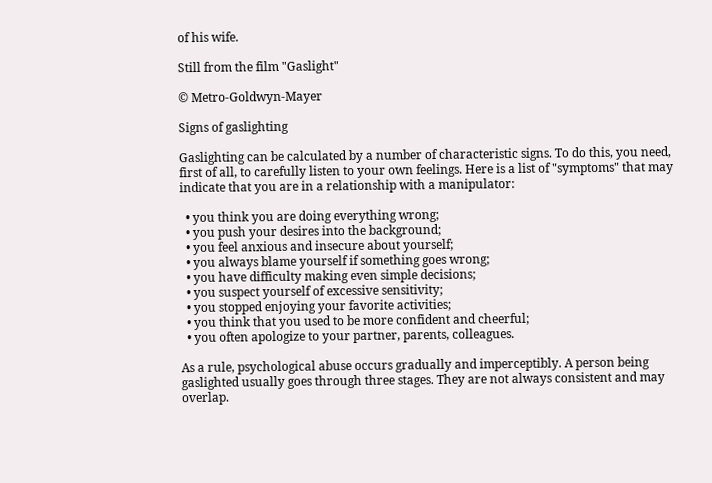of his wife.

Still from the film "Gaslight"

© Metro-Goldwyn-Mayer

Signs of gaslighting

Gaslighting can be calculated by a number of characteristic signs. To do this, you need, first of all, to carefully listen to your own feelings. Here is a list of "symptoms" that may indicate that you are in a relationship with a manipulator:

  • you think you are doing everything wrong;
  • you push your desires into the background;
  • you feel anxious and insecure about yourself;
  • you always blame yourself if something goes wrong;
  • you have difficulty making even simple decisions;
  • you suspect yourself of excessive sensitivity;
  • you stopped enjoying your favorite activities;
  • you think that you used to be more confident and cheerful;
  • you often apologize to your partner, parents, colleagues.

As a rule, psychological abuse occurs gradually and imperceptibly. A person being gaslighted usually goes through three stages. They are not always consistent and may overlap.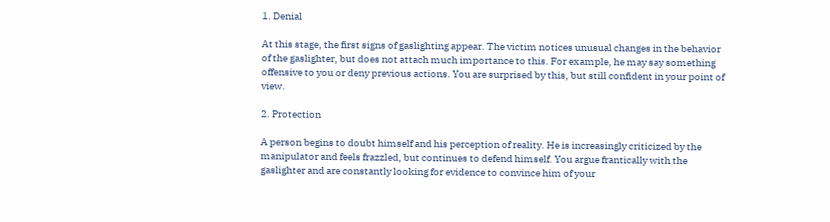1. Denial

At this stage, the first signs of gaslighting appear. The victim notices unusual changes in the behavior of the gaslighter, but does not attach much importance to this. For example, he may say something offensive to you or deny previous actions. You are surprised by this, but still confident in your point of view.

2. Protection

A person begins to doubt himself and his perception of reality. He is increasingly criticized by the manipulator and feels frazzled, but continues to defend himself. You argue frantically with the gaslighter and are constantly looking for evidence to convince him of your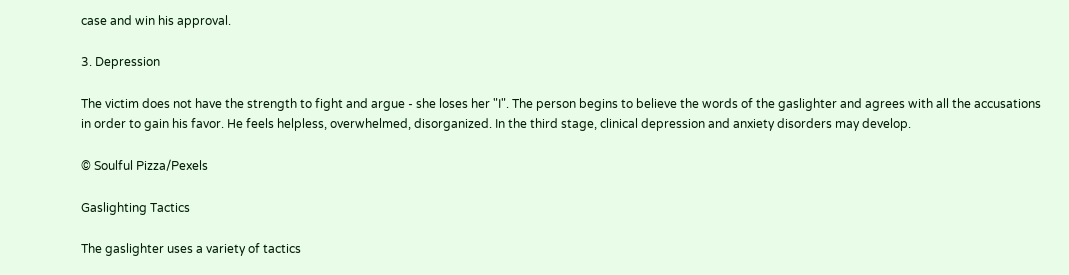case and win his approval.

3. Depression

The victim does not have the strength to fight and argue - she loses her "I". The person begins to believe the words of the gaslighter and agrees with all the accusations in order to gain his favor. He feels helpless, overwhelmed, disorganized. In the third stage, clinical depression and anxiety disorders may develop.

© Soulful Pizza/Pexels

Gaslighting Tactics

The gaslighter uses a variety of tactics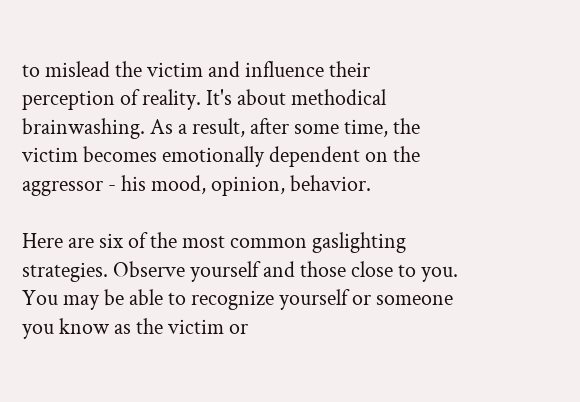to mislead the victim and influence their perception of reality. It's about methodical brainwashing. As a result, after some time, the victim becomes emotionally dependent on the aggressor - his mood, opinion, behavior.

Here are six of the most common gaslighting strategies. Observe yourself and those close to you. You may be able to recognize yourself or someone you know as the victim or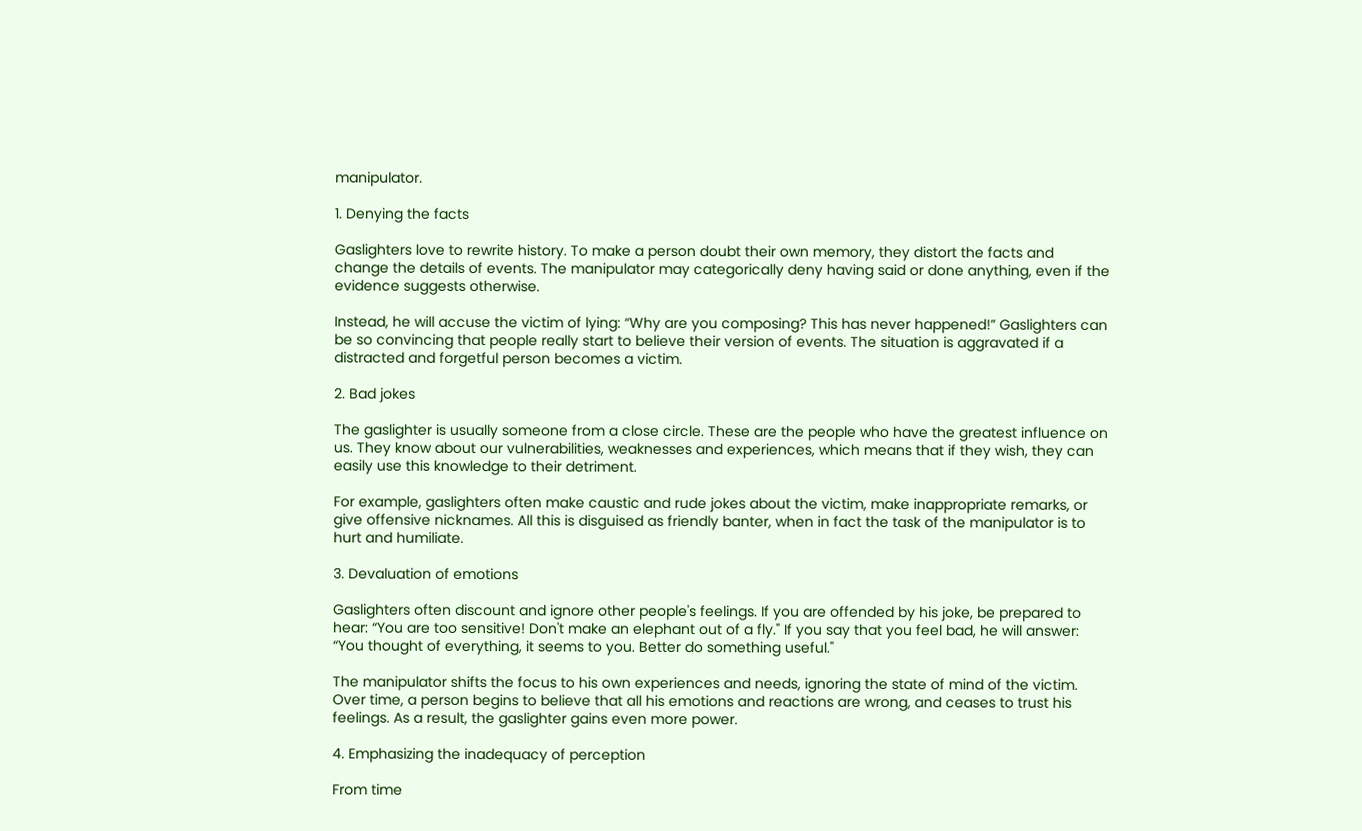manipulator.

1. Denying the facts

Gaslighters love to rewrite history. To make a person doubt their own memory, they distort the facts and change the details of events. The manipulator may categorically deny having said or done anything, even if the evidence suggests otherwise.

Instead, he will accuse the victim of lying: “Why are you composing? This has never happened!” Gaslighters can be so convincing that people really start to believe their version of events. The situation is aggravated if a distracted and forgetful person becomes a victim.

2. Bad jokes

The gaslighter is usually someone from a close circle. These are the people who have the greatest influence on us. They know about our vulnerabilities, weaknesses and experiences, which means that if they wish, they can easily use this knowledge to their detriment.

For example, gaslighters often make caustic and rude jokes about the victim, make inappropriate remarks, or give offensive nicknames. All this is disguised as friendly banter, when in fact the task of the manipulator is to hurt and humiliate.

3. Devaluation of emotions

Gaslighters often discount and ignore other people's feelings. If you are offended by his joke, be prepared to hear: “You are too sensitive! Don't make an elephant out of a fly." If you say that you feel bad, he will answer: “You thought of everything, it seems to you. Better do something useful."

The manipulator shifts the focus to his own experiences and needs, ignoring the state of mind of the victim. Over time, a person begins to believe that all his emotions and reactions are wrong, and ceases to trust his feelings. As a result, the gaslighter gains even more power.

4. Emphasizing the inadequacy of perception

From time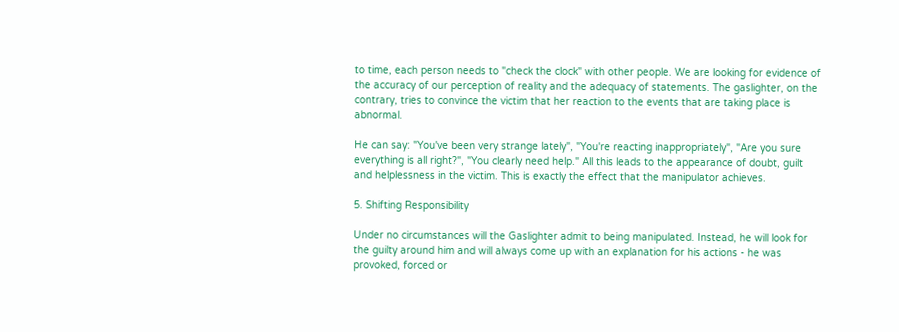to time, each person needs to "check the clock" with other people. We are looking for evidence of the accuracy of our perception of reality and the adequacy of statements. The gaslighter, on the contrary, tries to convince the victim that her reaction to the events that are taking place is abnormal.

He can say: "You've been very strange lately", "You're reacting inappropriately", "Are you sure everything is all right?", "You clearly need help." All this leads to the appearance of doubt, guilt and helplessness in the victim. This is exactly the effect that the manipulator achieves.

5. Shifting Responsibility

Under no circumstances will the Gaslighter admit to being manipulated. Instead, he will look for the guilty around him and will always come up with an explanation for his actions - he was provoked, forced or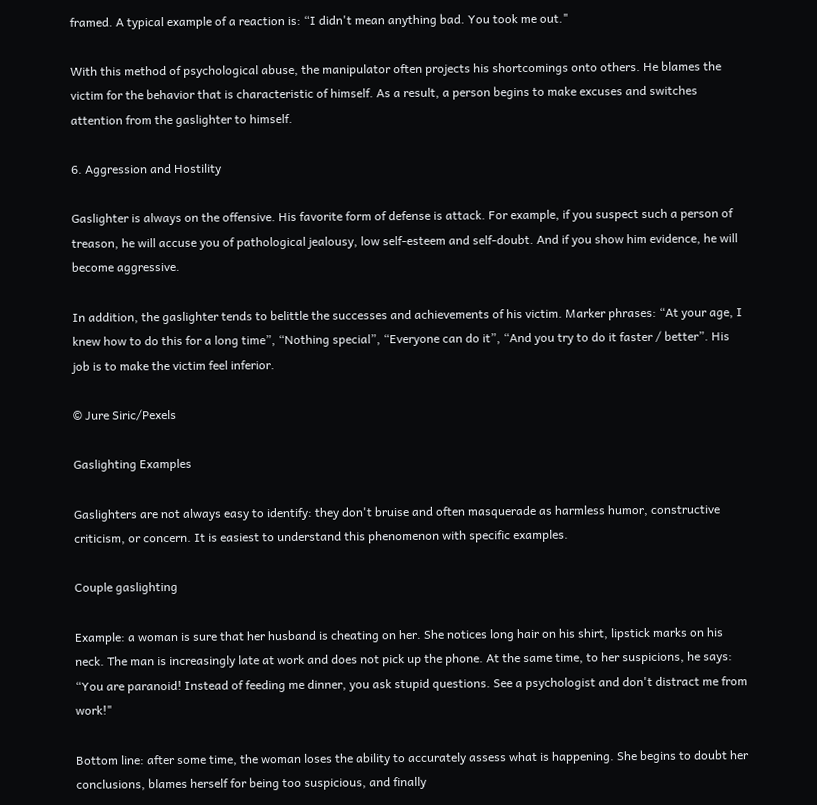framed. A typical example of a reaction is: “I didn't mean anything bad. You took me out."

With this method of psychological abuse, the manipulator often projects his shortcomings onto others. He blames the victim for the behavior that is characteristic of himself. As a result, a person begins to make excuses and switches attention from the gaslighter to himself.

6. Aggression and Hostility

Gaslighter is always on the offensive. His favorite form of defense is attack. For example, if you suspect such a person of treason, he will accuse you of pathological jealousy, low self-esteem and self-doubt. And if you show him evidence, he will become aggressive.

In addition, the gaslighter tends to belittle the successes and achievements of his victim. Marker phrases: “At your age, I knew how to do this for a long time”, “Nothing special”, “Everyone can do it”, “And you try to do it faster / better”. His job is to make the victim feel inferior.

© Jure Siric/Pexels

Gaslighting Examples

Gaslighters are not always easy to identify: they don't bruise and often masquerade as harmless humor, constructive criticism, or concern. It is easiest to understand this phenomenon with specific examples.

Couple gaslighting

Example: a woman is sure that her husband is cheating on her. She notices long hair on his shirt, lipstick marks on his neck. The man is increasingly late at work and does not pick up the phone. At the same time, to her suspicions, he says: “You are paranoid! Instead of feeding me dinner, you ask stupid questions. See a psychologist and don't distract me from work!"

Bottom line: after some time, the woman loses the ability to accurately assess what is happening. She begins to doubt her conclusions, blames herself for being too suspicious, and finally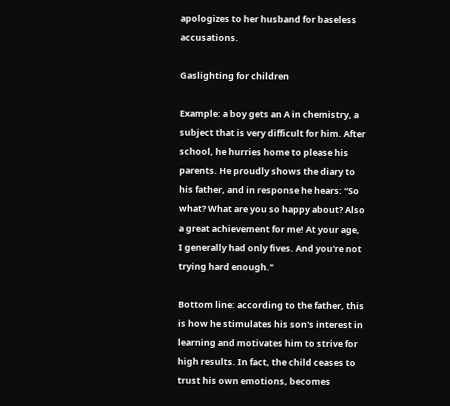apologizes to her husband for baseless accusations.

Gaslighting for children

Example: a boy gets an A in chemistry, a subject that is very difficult for him. After school, he hurries home to please his parents. He proudly shows the diary to his father, and in response he hears: “So what? What are you so happy about? Also a great achievement for me! At your age, I generally had only fives. And you're not trying hard enough."

Bottom line: according to the father, this is how he stimulates his son's interest in learning and motivates him to strive for high results. In fact, the child ceases to trust his own emotions, becomes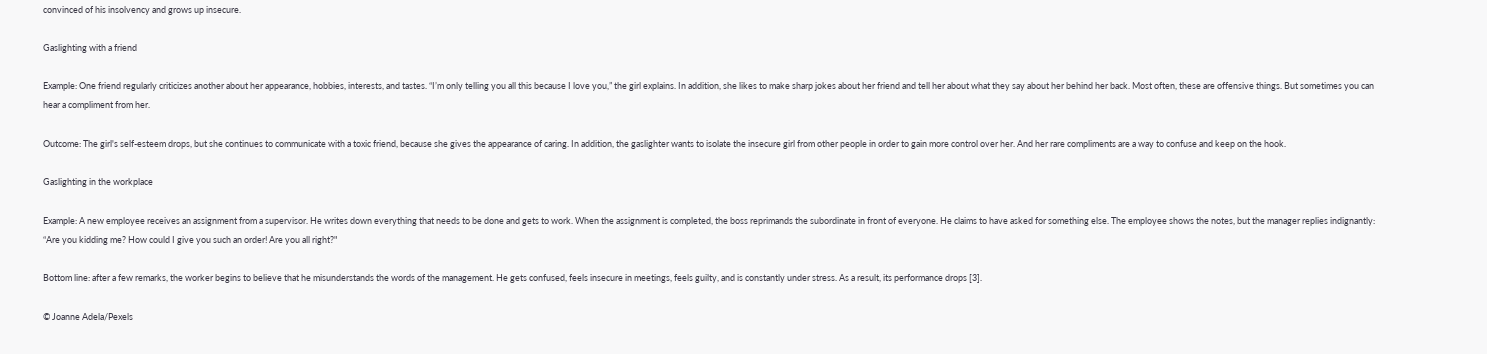convinced of his insolvency and grows up insecure.

Gaslighting with a friend

Example: One friend regularly criticizes another about her appearance, hobbies, interests, and tastes. “I’m only telling you all this because I love you,” the girl explains. In addition, she likes to make sharp jokes about her friend and tell her about what they say about her behind her back. Most often, these are offensive things. But sometimes you can hear a compliment from her.

Outcome: The girl's self-esteem drops, but she continues to communicate with a toxic friend, because she gives the appearance of caring. In addition, the gaslighter wants to isolate the insecure girl from other people in order to gain more control over her. And her rare compliments are a way to confuse and keep on the hook.

Gaslighting in the workplace

Example: A new employee receives an assignment from a supervisor. He writes down everything that needs to be done and gets to work. When the assignment is completed, the boss reprimands the subordinate in front of everyone. He claims to have asked for something else. The employee shows the notes, but the manager replies indignantly: “Are you kidding me? How could I give you such an order! Are you all right?"

Bottom line: after a few remarks, the worker begins to believe that he misunderstands the words of the management. He gets confused, feels insecure in meetings, feels guilty, and is constantly under stress. As a result, its performance drops [3].

© Joanne Adela/Pexels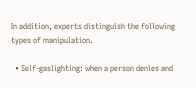In addition, experts distinguish the following types of manipulation.

  • Self-gaslighting: when a person denies and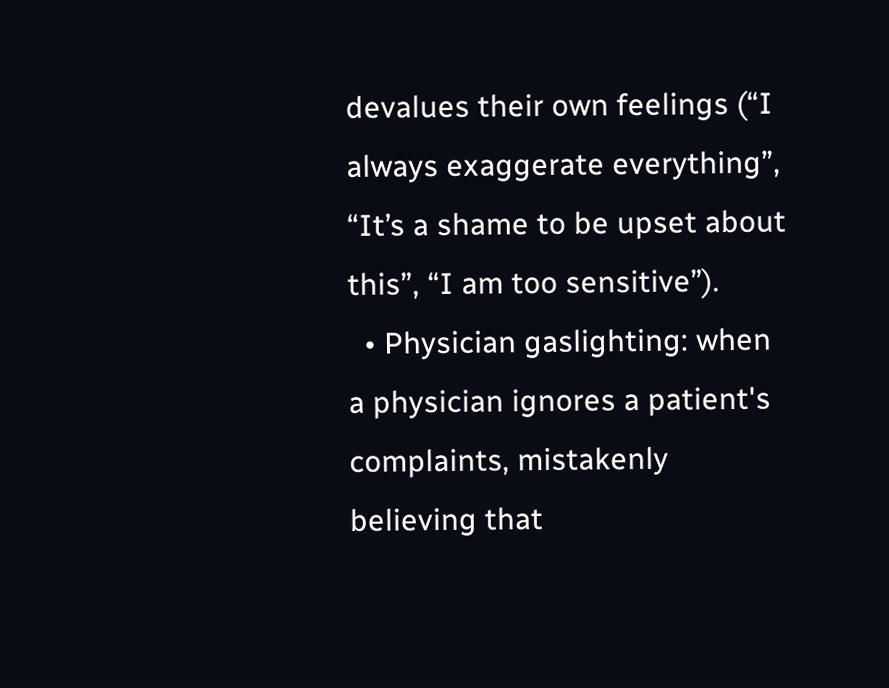devalues their own feelings (“I always exaggerate everything”, “It’s a shame to be upset about this”, “I am too sensitive”).
  • Physician gaslighting: when a physician ignores a patient's complaints, mistakenly believing that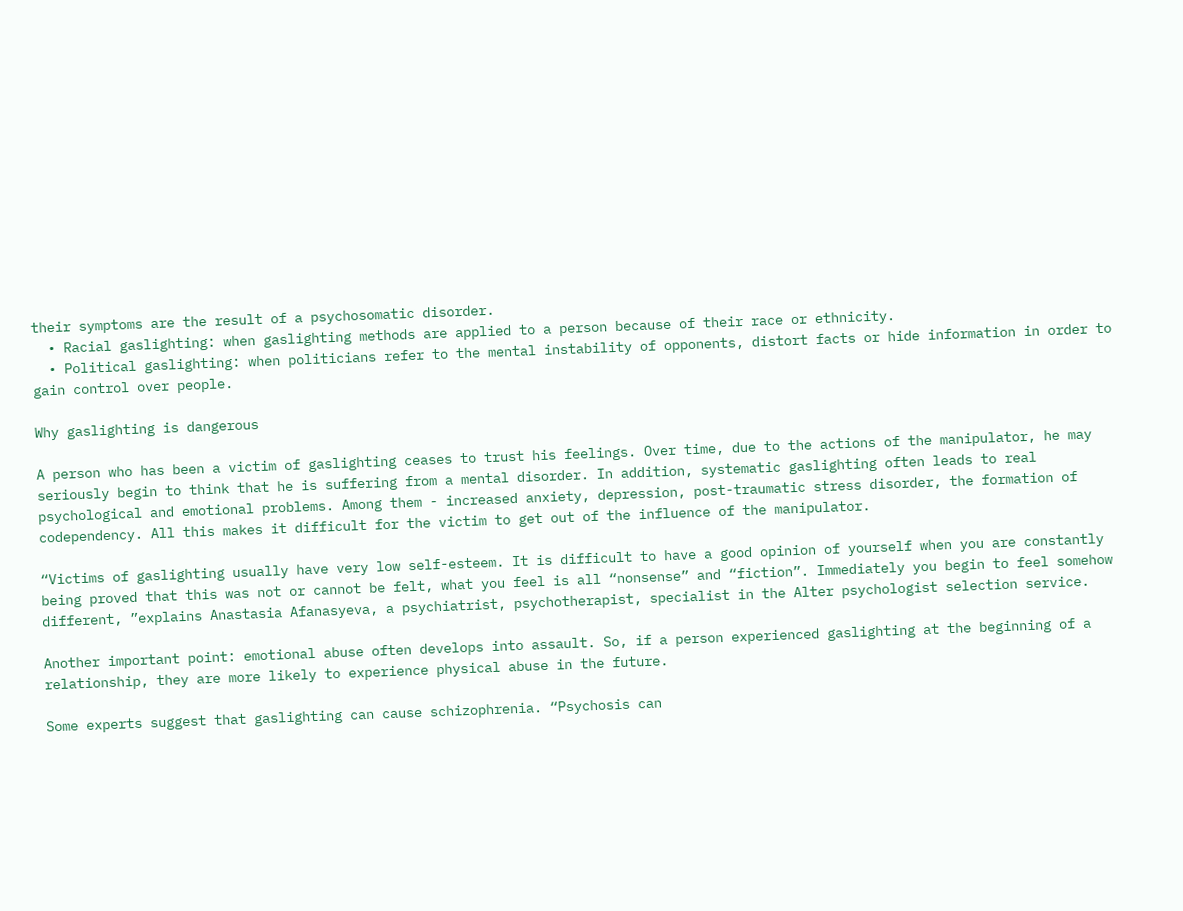their symptoms are the result of a psychosomatic disorder.
  • Racial gaslighting: when gaslighting methods are applied to a person because of their race or ethnicity.
  • Political gaslighting: when politicians refer to the mental instability of opponents, distort facts or hide information in order to gain control over people.

Why gaslighting is dangerous

A person who has been a victim of gaslighting ceases to trust his feelings. Over time, due to the actions of the manipulator, he may seriously begin to think that he is suffering from a mental disorder. In addition, systematic gaslighting often leads to real psychological and emotional problems. Among them - increased anxiety, depression, post-traumatic stress disorder, the formation of codependency. All this makes it difficult for the victim to get out of the influence of the manipulator.

“Victims of gaslighting usually have very low self-esteem. It is difficult to have a good opinion of yourself when you are constantly being proved that this was not or cannot be felt, what you feel is all “nonsense” and “fiction”. Immediately you begin to feel somehow different, ”explains Anastasia Afanasyeva, a psychiatrist, psychotherapist, specialist in the Alter psychologist selection service.

Another important point: emotional abuse often develops into assault. So, if a person experienced gaslighting at the beginning of a relationship, they are more likely to experience physical abuse in the future.

Some experts suggest that gaslighting can cause schizophrenia. “Psychosis can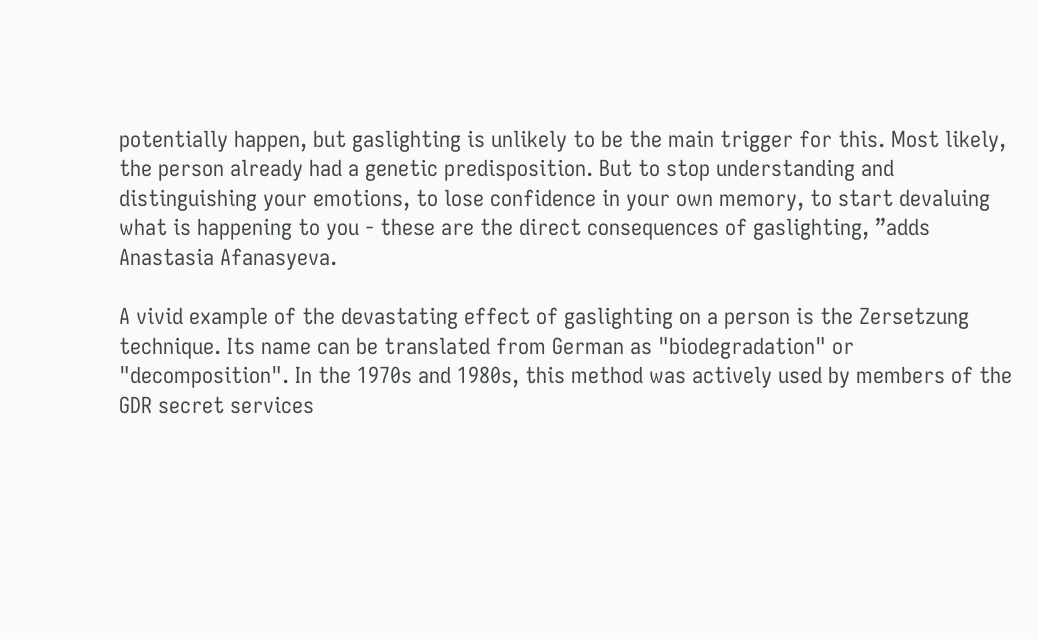potentially happen, but gaslighting is unlikely to be the main trigger for this. Most likely, the person already had a genetic predisposition. But to stop understanding and distinguishing your emotions, to lose confidence in your own memory, to start devaluing what is happening to you - these are the direct consequences of gaslighting, ”adds Anastasia Afanasyeva.

A vivid example of the devastating effect of gaslighting on a person is the Zersetzung technique. Its name can be translated from German as "biodegradation" or "decomposition". In the 1970s and 1980s, this method was actively used by members of the GDR secret services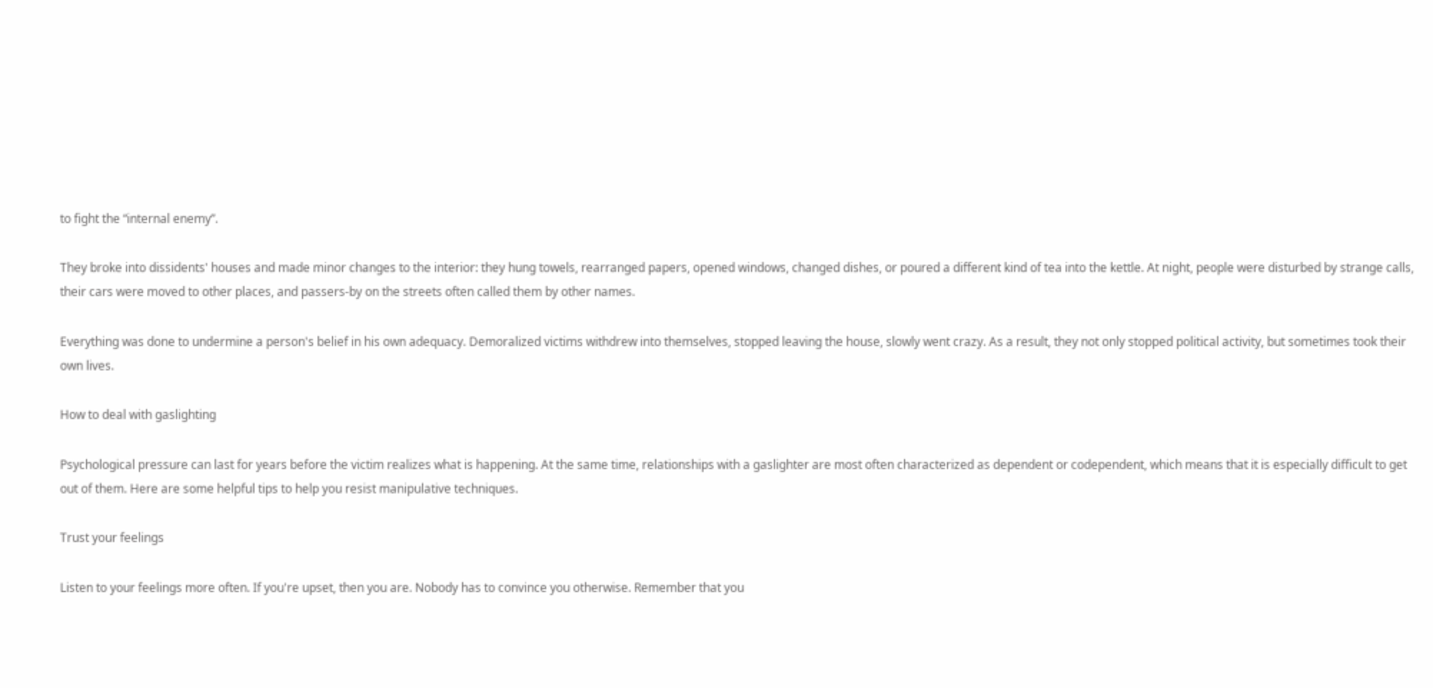to fight the “internal enemy”.

They broke into dissidents' houses and made minor changes to the interior: they hung towels, rearranged papers, opened windows, changed dishes, or poured a different kind of tea into the kettle. At night, people were disturbed by strange calls, their cars were moved to other places, and passers-by on the streets often called them by other names.

Everything was done to undermine a person's belief in his own adequacy. Demoralized victims withdrew into themselves, stopped leaving the house, slowly went crazy. As a result, they not only stopped political activity, but sometimes took their own lives.

How to deal with gaslighting

Psychological pressure can last for years before the victim realizes what is happening. At the same time, relationships with a gaslighter are most often characterized as dependent or codependent, which means that it is especially difficult to get out of them. Here are some helpful tips to help you resist manipulative techniques.

Trust your feelings

Listen to your feelings more often. If you're upset, then you are. Nobody has to convince you otherwise. Remember that you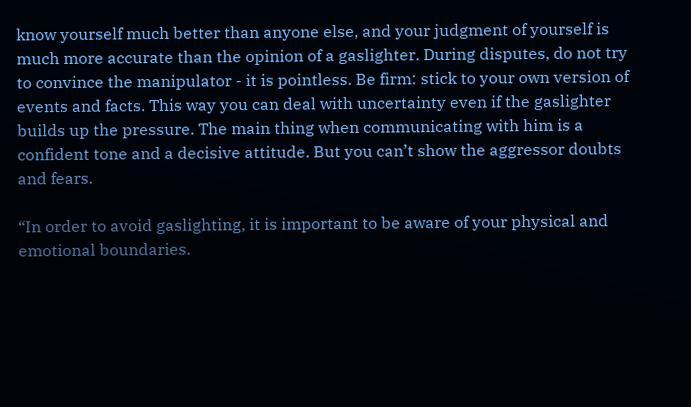know yourself much better than anyone else, and your judgment of yourself is much more accurate than the opinion of a gaslighter. During disputes, do not try to convince the manipulator - it is pointless. Be firm: stick to your own version of events and facts. This way you can deal with uncertainty even if the gaslighter builds up the pressure. The main thing when communicating with him is a confident tone and a decisive attitude. But you can’t show the aggressor doubts and fears.

“In order to avoid gaslighting, it is important to be aware of your physical and emotional boundaries.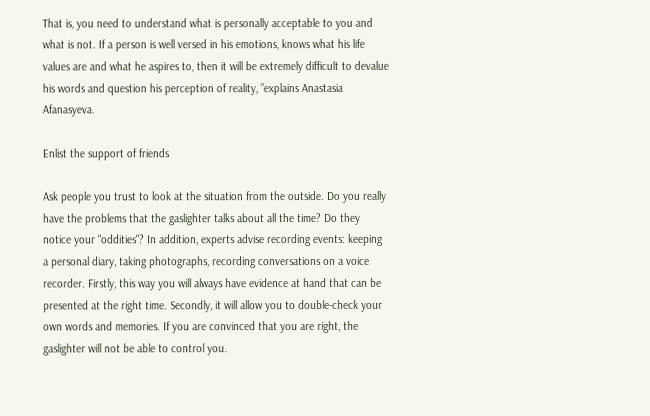That is, you need to understand what is personally acceptable to you and what is not. If a person is well versed in his emotions, knows what his life values are and what he aspires to, then it will be extremely difficult to devalue his words and question his perception of reality, ”explains Anastasia Afanasyeva.

Enlist the support of friends

Ask people you trust to look at the situation from the outside. Do you really have the problems that the gaslighter talks about all the time? Do they notice your "oddities"? In addition, experts advise recording events: keeping a personal diary, taking photographs, recording conversations on a voice recorder. Firstly, this way you will always have evidence at hand that can be presented at the right time. Secondly, it will allow you to double-check your own words and memories. If you are convinced that you are right, the gaslighter will not be able to control you.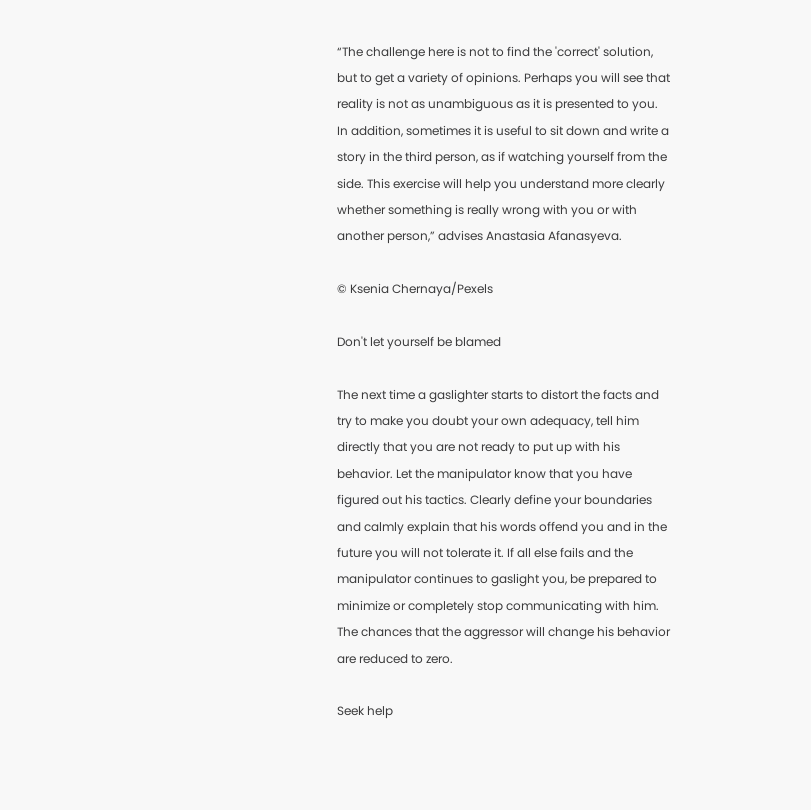“The challenge here is not to find the 'correct' solution, but to get a variety of opinions. Perhaps you will see that reality is not as unambiguous as it is presented to you. In addition, sometimes it is useful to sit down and write a story in the third person, as if watching yourself from the side. This exercise will help you understand more clearly whether something is really wrong with you or with another person,” advises Anastasia Afanasyeva.

© Ksenia Chernaya/Pexels

Don't let yourself be blamed

The next time a gaslighter starts to distort the facts and try to make you doubt your own adequacy, tell him directly that you are not ready to put up with his behavior. Let the manipulator know that you have figured out his tactics. Clearly define your boundaries and calmly explain that his words offend you and in the future you will not tolerate it. If all else fails and the manipulator continues to gaslight you, be prepared to minimize or completely stop communicating with him. The chances that the aggressor will change his behavior are reduced to zero.

Seek help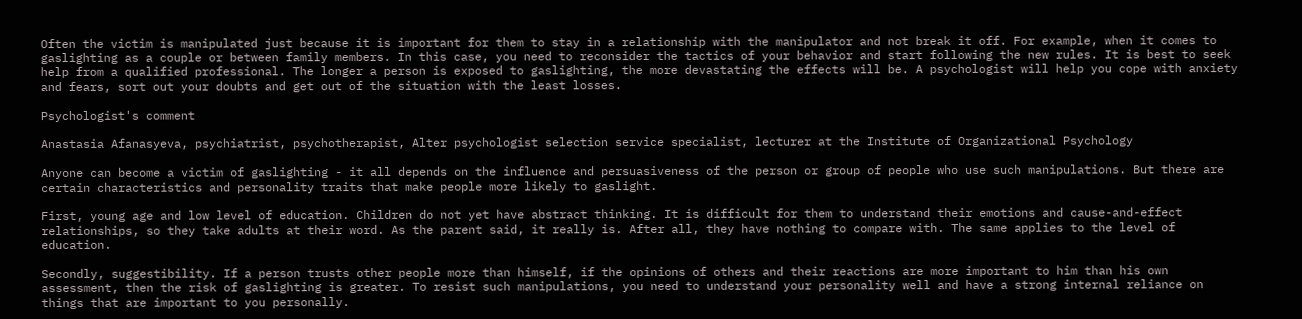Often the victim is manipulated just because it is important for them to stay in a relationship with the manipulator and not break it off. For example, when it comes to gaslighting as a couple or between family members. In this case, you need to reconsider the tactics of your behavior and start following the new rules. It is best to seek help from a qualified professional. The longer a person is exposed to gaslighting, the more devastating the effects will be. A psychologist will help you cope with anxiety and fears, sort out your doubts and get out of the situation with the least losses.

Psychologist's comment

Anastasia Afanasyeva, psychiatrist, psychotherapist, Alter psychologist selection service specialist, lecturer at the Institute of Organizational Psychology

Anyone can become a victim of gaslighting - it all depends on the influence and persuasiveness of the person or group of people who use such manipulations. But there are certain characteristics and personality traits that make people more likely to gaslight.

First, young age and low level of education. Children do not yet have abstract thinking. It is difficult for them to understand their emotions and cause-and-effect relationships, so they take adults at their word. As the parent said, it really is. After all, they have nothing to compare with. The same applies to the level of education.

Secondly, suggestibility. If a person trusts other people more than himself, if the opinions of others and their reactions are more important to him than his own assessment, then the risk of gaslighting is greater. To resist such manipulations, you need to understand your personality well and have a strong internal reliance on things that are important to you personally.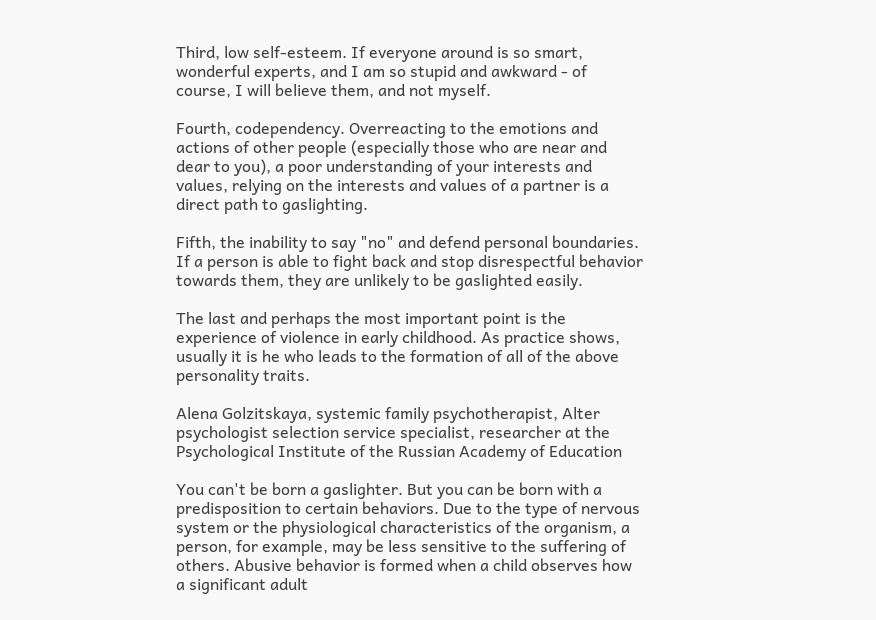Third, low self-esteem. If everyone around is so smart, wonderful experts, and I am so stupid and awkward - of course, I will believe them, and not myself.

Fourth, codependency. Overreacting to the emotions and actions of other people (especially those who are near and dear to you), a poor understanding of your interests and values, relying on the interests and values of a partner is a direct path to gaslighting.

Fifth, the inability to say "no" and defend personal boundaries. If a person is able to fight back and stop disrespectful behavior towards them, they are unlikely to be gaslighted easily.

The last and perhaps the most important point is the experience of violence in early childhood. As practice shows, usually it is he who leads to the formation of all of the above personality traits.

Alena Golzitskaya, systemic family psychotherapist, Alter psychologist selection service specialist, researcher at the Psychological Institute of the Russian Academy of Education

You can't be born a gaslighter. But you can be born with a predisposition to certain behaviors. Due to the type of nervous system or the physiological characteristics of the organism, a person, for example, may be less sensitive to the suffering of others. Abusive behavior is formed when a child observes how a significant adult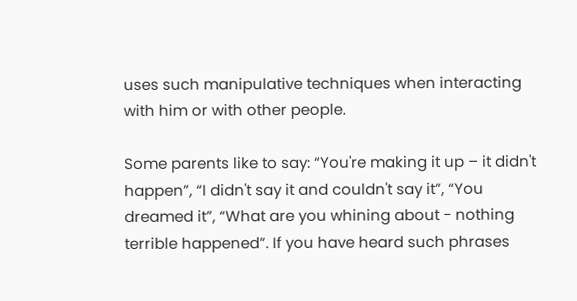uses such manipulative techniques when interacting with him or with other people.

Some parents like to say: “You're making it up – it didn't happen”, “I didn't say it and couldn't say it”, “You dreamed it”, “What are you whining about - nothing terrible happened”. If you have heard such phrases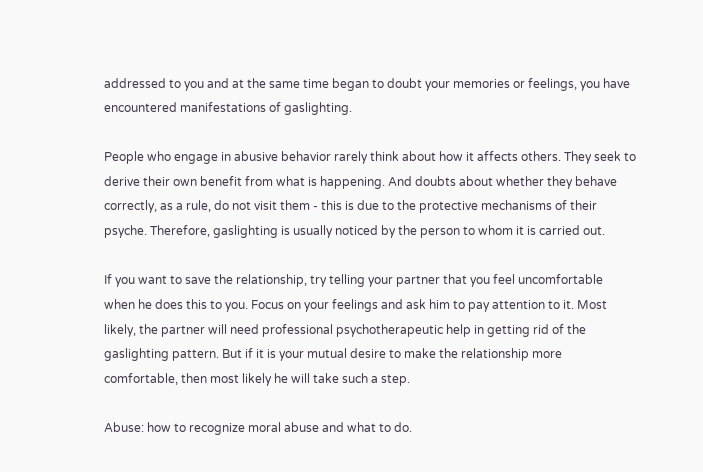addressed to you and at the same time began to doubt your memories or feelings, you have encountered manifestations of gaslighting.

People who engage in abusive behavior rarely think about how it affects others. They seek to derive their own benefit from what is happening. And doubts about whether they behave correctly, as a rule, do not visit them - this is due to the protective mechanisms of their psyche. Therefore, gaslighting is usually noticed by the person to whom it is carried out.

If you want to save the relationship, try telling your partner that you feel uncomfortable when he does this to you. Focus on your feelings and ask him to pay attention to it. Most likely, the partner will need professional psychotherapeutic help in getting rid of the gaslighting pattern. But if it is your mutual desire to make the relationship more comfortable, then most likely he will take such a step.

Abuse: how to recognize moral abuse and what to do.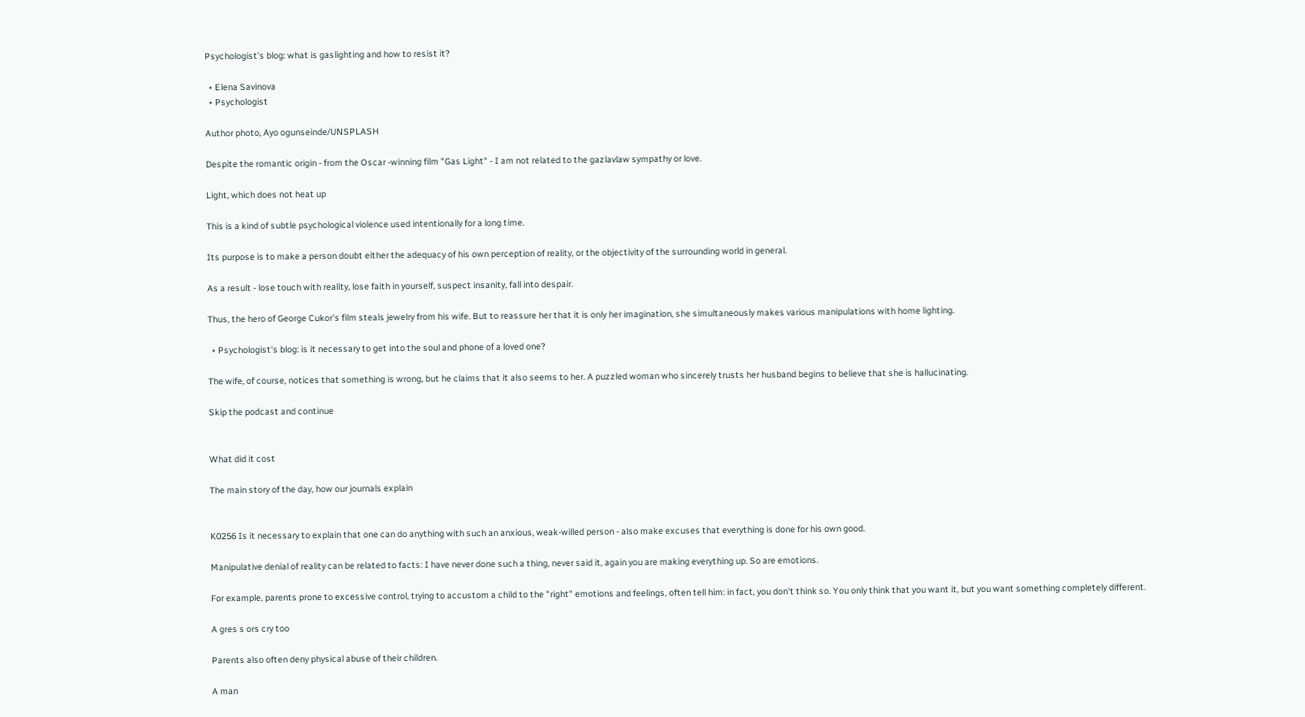Psychologist's blog: what is gaslighting and how to resist it?

  • Elena Savinova
  • Psychologist

Author photo, Ayo ogunseinde/UNSPLASH

Despite the romantic origin - from the Oscar -winning film "Gas Light" - I am not related to the gazlavlaw sympathy or love.

Light, which does not heat up

This is a kind of subtle psychological violence used intentionally for a long time.

Its purpose is to make a person doubt either the adequacy of his own perception of reality, or the objectivity of the surrounding world in general.

As a result - lose touch with reality, lose faith in yourself, suspect insanity, fall into despair.

Thus, the hero of George Cukor's film steals jewelry from his wife. But to reassure her that it is only her imagination, she simultaneously makes various manipulations with home lighting.

  • Psychologist's blog: is it necessary to get into the soul and phone of a loved one?

The wife, of course, notices that something is wrong, but he claims that it also seems to her. A puzzled woman who sincerely trusts her husband begins to believe that she is hallucinating.

Skip the podcast and continue


What did it cost

The main story of the day, how our journals explain


K0256 Is it necessary to explain that one can do anything with such an anxious, weak-willed person - also make excuses that everything is done for his own good.

Manipulative denial of reality can be related to facts: I have never done such a thing, never said it, again you are making everything up. So are emotions.

For example, parents prone to excessive control, trying to accustom a child to the "right" emotions and feelings, often tell him: in fact, you don't think so. You only think that you want it, but you want something completely different.

A gres s ors cry too

Parents also often deny physical abuse of their children.

A man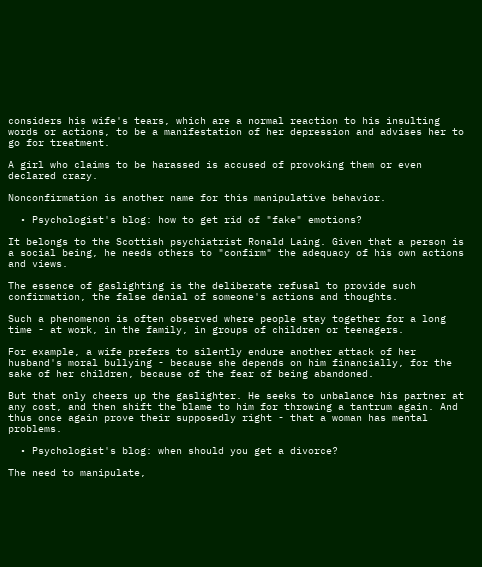considers his wife's tears, which are a normal reaction to his insulting words or actions, to be a manifestation of her depression and advises her to go for treatment.

A girl who claims to be harassed is accused of provoking them or even declared crazy.

Nonconfirmation is another name for this manipulative behavior.

  • Psychologist's blog: how to get rid of "fake" emotions?

It belongs to the Scottish psychiatrist Ronald Laing. Given that a person is a social being, he needs others to "confirm" the adequacy of his own actions and views.

The essence of gaslighting is the deliberate refusal to provide such confirmation, the false denial of someone's actions and thoughts.

Such a phenomenon is often observed where people stay together for a long time - at work, in the family, in groups of children or teenagers.

For example, a wife prefers to silently endure another attack of her husband's moral bullying - because she depends on him financially, for the sake of her children, because of the fear of being abandoned.

But that only cheers up the gaslighter. He seeks to unbalance his partner at any cost, and then shift the blame to him for throwing a tantrum again. And thus once again prove their supposedly right - that a woman has mental problems.

  • Psychologist's blog: when should you get a divorce?

The need to manipulate,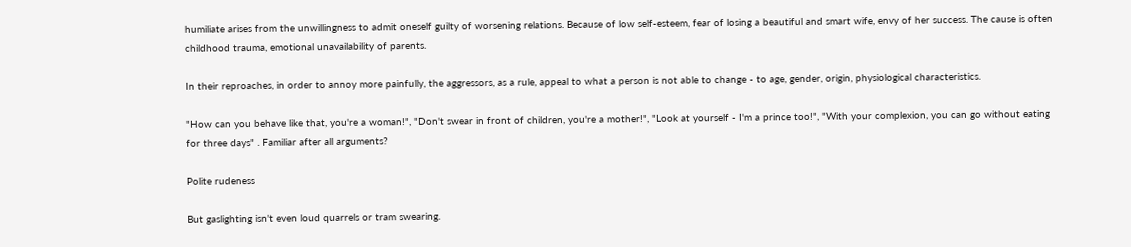humiliate arises from the unwillingness to admit oneself guilty of worsening relations. Because of low self-esteem, fear of losing a beautiful and smart wife, envy of her success. The cause is often childhood trauma, emotional unavailability of parents.

In their reproaches, in order to annoy more painfully, the aggressors, as a rule, appeal to what a person is not able to change - to age, gender, origin, physiological characteristics.

"How can you behave like that, you're a woman!", "Don't swear in front of children, you're a mother!", "Look at yourself - I'm a prince too!", "With your complexion, you can go without eating for three days" . Familiar after all arguments?

Polite rudeness

But gaslighting isn't even loud quarrels or tram swearing.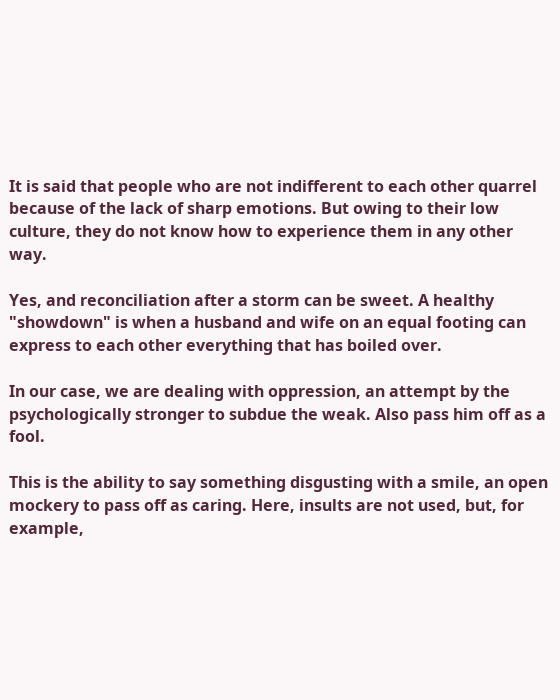It is said that people who are not indifferent to each other quarrel because of the lack of sharp emotions. But owing to their low culture, they do not know how to experience them in any other way.

Yes, and reconciliation after a storm can be sweet. A healthy "showdown" is when a husband and wife on an equal footing can express to each other everything that has boiled over.

In our case, we are dealing with oppression, an attempt by the psychologically stronger to subdue the weak. Also pass him off as a fool.

This is the ability to say something disgusting with a smile, an open mockery to pass off as caring. Here, insults are not used, but, for example,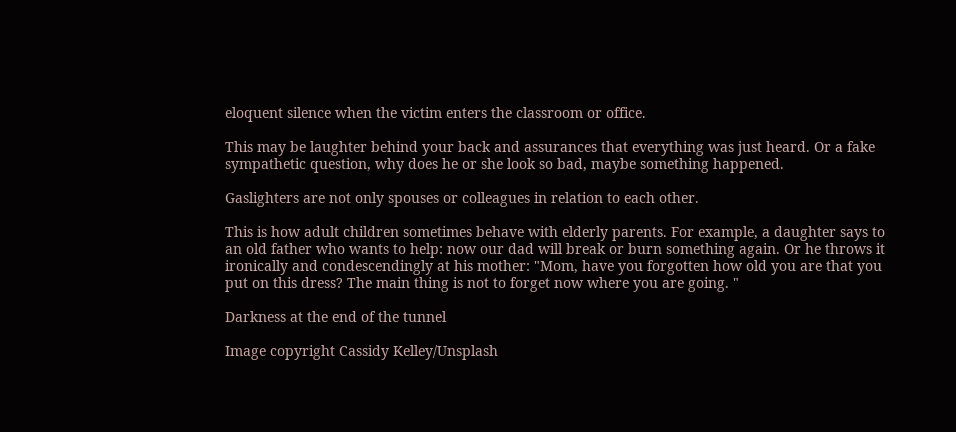eloquent silence when the victim enters the classroom or office.

This may be laughter behind your back and assurances that everything was just heard. Or a fake sympathetic question, why does he or she look so bad, maybe something happened.

Gaslighters are not only spouses or colleagues in relation to each other.

This is how adult children sometimes behave with elderly parents. For example, a daughter says to an old father who wants to help: now our dad will break or burn something again. Or he throws it ironically and condescendingly at his mother: "Mom, have you forgotten how old you are that you put on this dress? The main thing is not to forget now where you are going. "

Darkness at the end of the tunnel

Image copyright Cassidy Kelley/Unsplash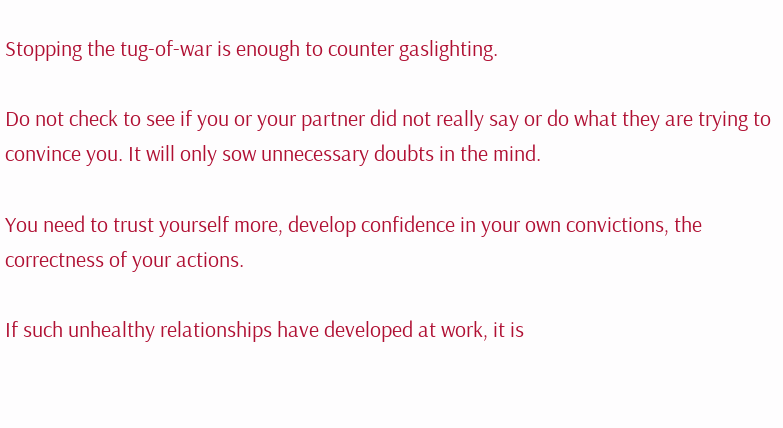Stopping the tug-of-war is enough to counter gaslighting.

Do not check to see if you or your partner did not really say or do what they are trying to convince you. It will only sow unnecessary doubts in the mind.

You need to trust yourself more, develop confidence in your own convictions, the correctness of your actions.

If such unhealthy relationships have developed at work, it is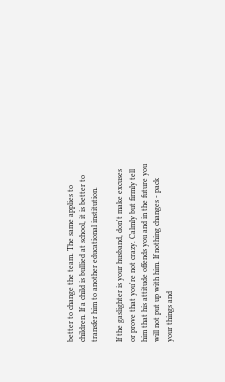better to change the team. The same applies to children. If a child is bullied at school, it is better to transfer him to another educational institution.

If the gaslighter is your husband, don't make excuses or prove that you're not crazy. Calmly but firmly tell him that his attitude offends you and in the future you will not put up with him. If nothing changes - pack your things and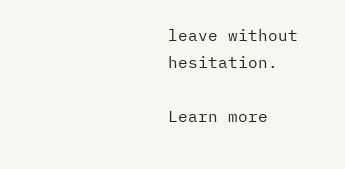leave without hesitation.

Learn more